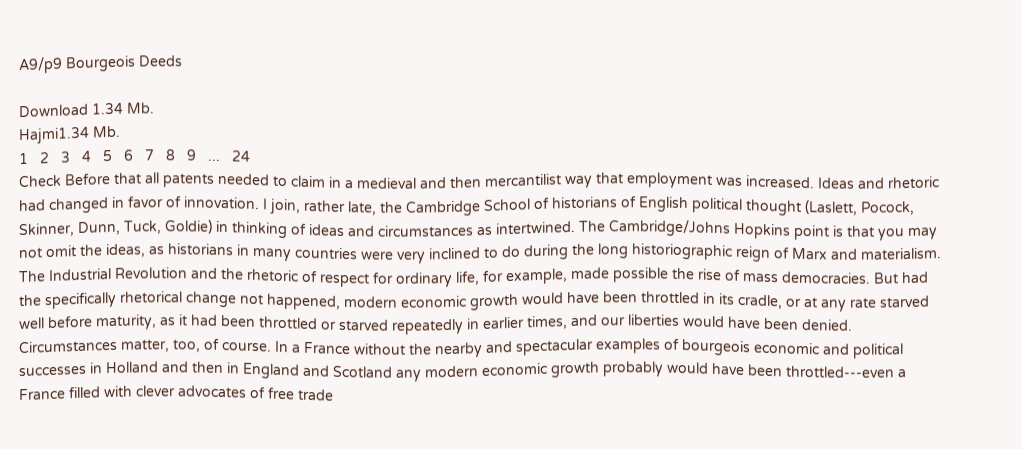A9/p9 Bourgeois Deeds

Download 1.34 Mb.
Hajmi1.34 Mb.
1   2   3   4   5   6   7   8   9   ...   24
Check Before that all patents needed to claim in a medieval and then mercantilist way that employment was increased. Ideas and rhetoric had changed in favor of innovation. I join, rather late, the Cambridge School of historians of English political thought (Laslett, Pocock, Skinner, Dunn, Tuck, Goldie) in thinking of ideas and circumstances as intertwined. The Cambridge/Johns Hopkins point is that you may not omit the ideas, as historians in many countries were very inclined to do during the long historiographic reign of Marx and materialism. The Industrial Revolution and the rhetoric of respect for ordinary life, for example, made possible the rise of mass democracies. But had the specifically rhetorical change not happened, modern economic growth would have been throttled in its cradle, or at any rate starved well before maturity, as it had been throttled or starved repeatedly in earlier times, and our liberties would have been denied. Circumstances matter, too, of course. In a France without the nearby and spectacular examples of bourgeois economic and political successes in Holland and then in England and Scotland any modern economic growth probably would have been throttled---even a France filled with clever advocates of free trade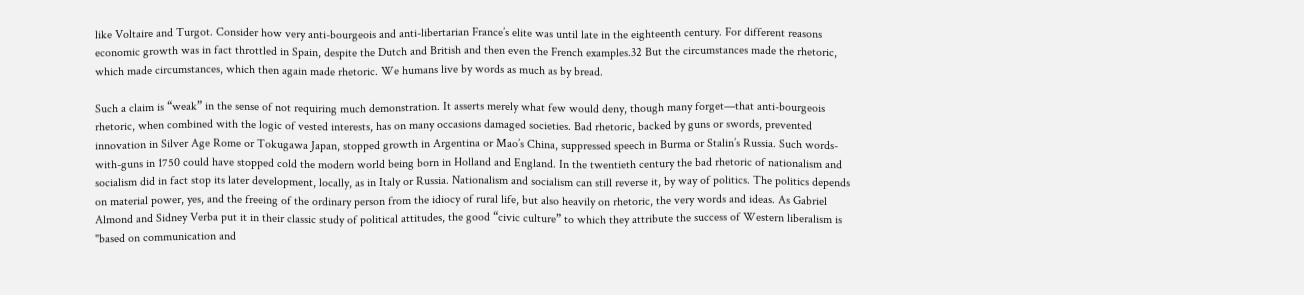like Voltaire and Turgot. Consider how very anti-bourgeois and anti-libertarian France’s elite was until late in the eighteenth century. For different reasons economic growth was in fact throttled in Spain, despite the Dutch and British and then even the French examples.32 But the circumstances made the rhetoric, which made circumstances, which then again made rhetoric. We humans live by words as much as by bread.

Such a claim is “weak” in the sense of not requiring much demonstration. It asserts merely what few would deny, though many forget—that anti-bourgeois rhetoric, when combined with the logic of vested interests, has on many occasions damaged societies. Bad rhetoric, backed by guns or swords, prevented innovation in Silver Age Rome or Tokugawa Japan, stopped growth in Argentina or Mao’s China, suppressed speech in Burma or Stalin’s Russia. Such words-with-guns in 1750 could have stopped cold the modern world being born in Holland and England. In the twentieth century the bad rhetoric of nationalism and socialism did in fact stop its later development, locally, as in Italy or Russia. Nationalism and socialism can still reverse it, by way of politics. The politics depends on material power, yes, and the freeing of the ordinary person from the idiocy of rural life, but also heavily on rhetoric, the very words and ideas. As Gabriel Almond and Sidney Verba put it in their classic study of political attitudes, the good “civic culture” to which they attribute the success of Western liberalism is "based on communication and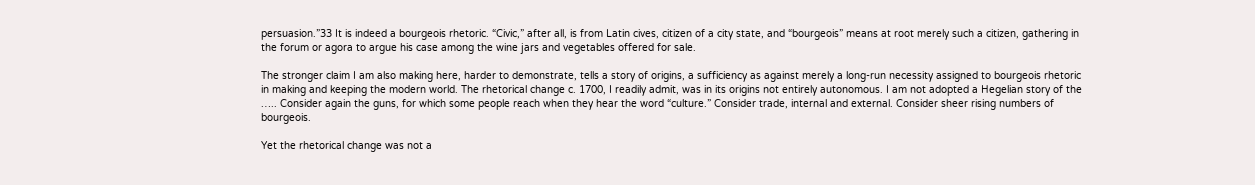persuasion.”33 It is indeed a bourgeois rhetoric. “Civic,” after all, is from Latin cives, citizen of a city state, and “bourgeois” means at root merely such a citizen, gathering in the forum or agora to argue his case among the wine jars and vegetables offered for sale.

The stronger claim I am also making here, harder to demonstrate, tells a story of origins, a sufficiency as against merely a long-run necessity assigned to bourgeois rhetoric in making and keeping the modern world. The rhetorical change c. 1700, I readily admit, was in its origins not entirely autonomous. I am not adopted a Hegelian story of the ….. Consider again the guns, for which some people reach when they hear the word “culture.” Consider trade, internal and external. Consider sheer rising numbers of bourgeois.

Yet the rhetorical change was not a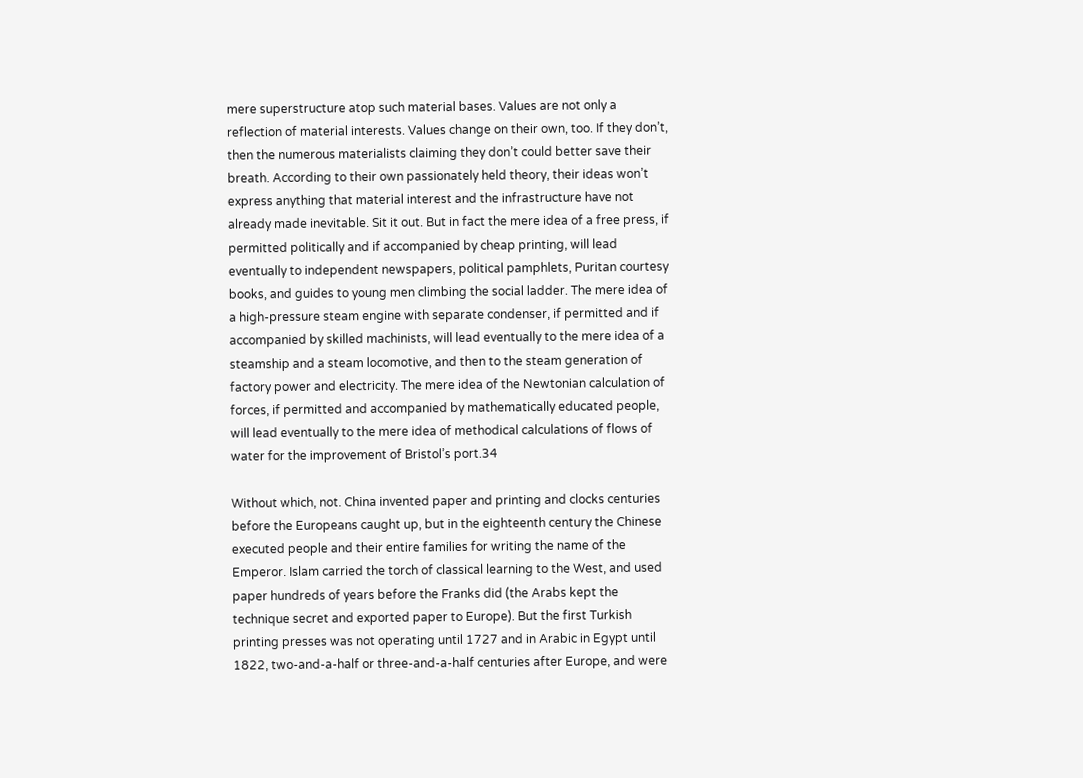mere superstructure atop such material bases. Values are not only a reflection of material interests. Values change on their own, too. If they don’t, then the numerous materialists claiming they don’t could better save their breath. According to their own passionately held theory, their ideas won’t express anything that material interest and the infrastructure have not already made inevitable. Sit it out. But in fact the mere idea of a free press, if permitted politically and if accompanied by cheap printing, will lead eventually to independent newspapers, political pamphlets, Puritan courtesy books, and guides to young men climbing the social ladder. The mere idea of a high-pressure steam engine with separate condenser, if permitted and if accompanied by skilled machinists, will lead eventually to the mere idea of a steamship and a steam locomotive, and then to the steam generation of factory power and electricity. The mere idea of the Newtonian calculation of forces, if permitted and accompanied by mathematically educated people, will lead eventually to the mere idea of methodical calculations of flows of water for the improvement of Bristol’s port.34

Without which, not. China invented paper and printing and clocks centuries before the Europeans caught up, but in the eighteenth century the Chinese executed people and their entire families for writing the name of the Emperor. Islam carried the torch of classical learning to the West, and used paper hundreds of years before the Franks did (the Arabs kept the technique secret and exported paper to Europe). But the first Turkish printing presses was not operating until 1727 and in Arabic in Egypt until 1822, two-and-a-half or three-and-a-half centuries after Europe, and were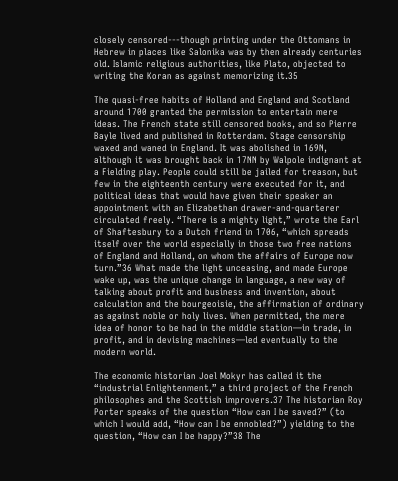closely censored---though printing under the Ottomans in Hebrew in places like Salonika was by then already centuries old. Islamic religious authorities, like Plato, objected to writing the Koran as against memorizing it.35

The quasi-free habits of Holland and England and Scotland around 1700 granted the permission to entertain mere ideas. The French state still censored books, and so Pierre Bayle lived and published in Rotterdam. Stage censorship waxed and waned in England. It was abolished in 169N, although it was brought back in 17NN by Walpole indignant at a Fielding play. People could still be jailed for treason, but few in the eighteenth century were executed for it, and political ideas that would have given their speaker an appointment with an Elizabethan drawer-and-quarterer circulated freely. “There is a mighty light,” wrote the Earl of Shaftesbury to a Dutch friend in 1706, “which spreads itself over the world especially in those two free nations of England and Holland, on whom the affairs of Europe now turn.”36 What made the light unceasing, and made Europe wake up, was the unique change in language, a new way of talking about profit and business and invention, about calculation and the bourgeoisie, the affirmation of ordinary as against noble or holy lives. When permitted, the mere idea of honor to be had in the middle station—in trade, in profit, and in devising machines—led eventually to the modern world.

The economic historian Joel Mokyr has called it the “industrial Enlightenment,” a third project of the French philosophes and the Scottish improvers.37 The historian Roy Porter speaks of the question “How can I be saved?” (to which I would add, “How can I be ennobled?”) yielding to the question, “How can I be happy?”38 The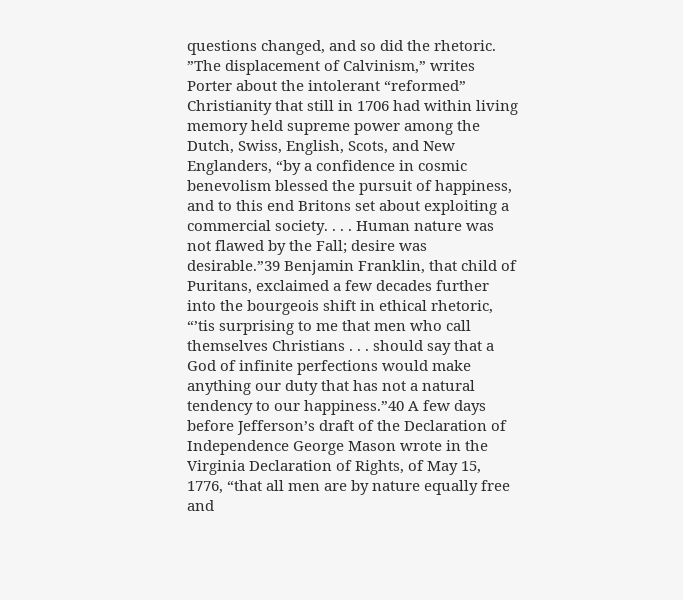questions changed, and so did the rhetoric. ”The displacement of Calvinism,” writes Porter about the intolerant “reformed” Christianity that still in 1706 had within living memory held supreme power among the Dutch, Swiss, English, Scots, and New Englanders, “by a confidence in cosmic benevolism blessed the pursuit of happiness, and to this end Britons set about exploiting a commercial society. . . . Human nature was not flawed by the Fall; desire was desirable.”39 Benjamin Franklin, that child of Puritans, exclaimed a few decades further into the bourgeois shift in ethical rhetoric, “’tis surprising to me that men who call themselves Christians . . . should say that a God of infinite perfections would make anything our duty that has not a natural tendency to our happiness.”40 A few days before Jefferson’s draft of the Declaration of Independence George Mason wrote in the Virginia Declaration of Rights, of May 15, 1776, “that all men are by nature equally free and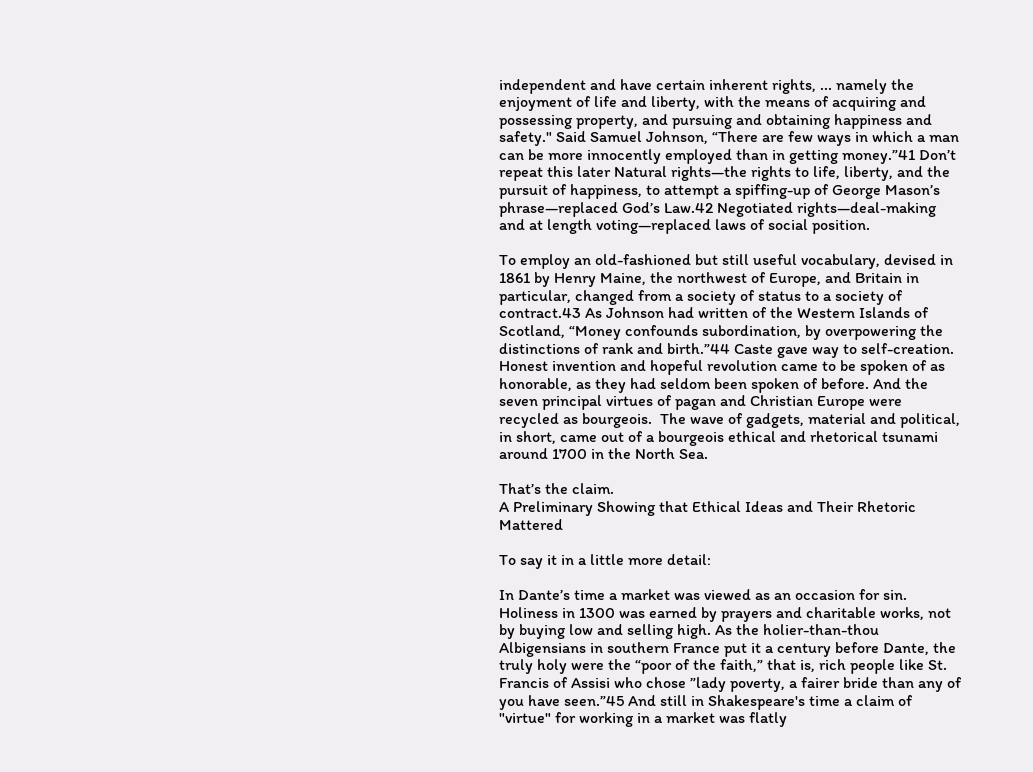independent and have certain inherent rights, ... namely the enjoyment of life and liberty, with the means of acquiring and possessing property, and pursuing and obtaining happiness and safety." Said Samuel Johnson, “There are few ways in which a man can be more innocently employed than in getting money.”41 Don’t repeat this later Natural rights—the rights to life, liberty, and the pursuit of happiness, to attempt a spiffing-up of George Mason’s phrase—replaced God’s Law.42 Negotiated rights—deal-making and at length voting—replaced laws of social position.

To employ an old-fashioned but still useful vocabulary, devised in 1861 by Henry Maine, the northwest of Europe, and Britain in particular, changed from a society of status to a society of contract.43 As Johnson had written of the Western Islands of Scotland, “Money confounds subordination, by overpowering the distinctions of rank and birth.”44 Caste gave way to self-creation. Honest invention and hopeful revolution came to be spoken of as honorable, as they had seldom been spoken of before. And the seven principal virtues of pagan and Christian Europe were recycled as bourgeois.  The wave of gadgets, material and political, in short, came out of a bourgeois ethical and rhetorical tsunami around 1700 in the North Sea.

That’s the claim.
A Preliminary Showing that Ethical Ideas and Their Rhetoric Mattered

To say it in a little more detail:

In Dante’s time a market was viewed as an occasion for sin. Holiness in 1300 was earned by prayers and charitable works, not by buying low and selling high. As the holier-than-thou Albigensians in southern France put it a century before Dante, the truly holy were the “poor of the faith,” that is, rich people like St. Francis of Assisi who chose ”lady poverty, a fairer bride than any of you have seen.”45 And still in Shakespeare's time a claim of "virtue" for working in a market was flatly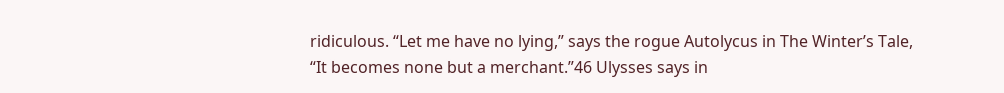ridiculous. “Let me have no lying,” says the rogue Autolycus in The Winter’s Tale, “It becomes none but a merchant.”46 Ulysses says in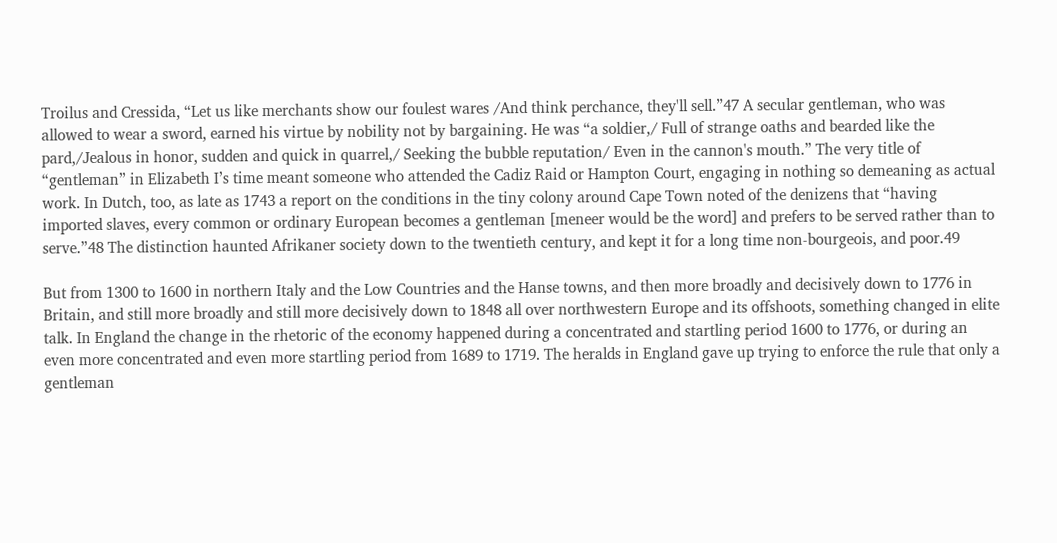Troilus and Cressida, “Let us like merchants show our foulest wares /And think perchance, they'll sell.”47 A secular gentleman, who was allowed to wear a sword, earned his virtue by nobility not by bargaining. He was “a soldier,/ Full of strange oaths and bearded like the pard,/Jealous in honor, sudden and quick in quarrel,/ Seeking the bubble reputation/ Even in the cannon's mouth.” The very title of “gentleman” in Elizabeth I’s time meant someone who attended the Cadiz Raid or Hampton Court, engaging in nothing so demeaning as actual work. In Dutch, too, as late as 1743 a report on the conditions in the tiny colony around Cape Town noted of the denizens that “having imported slaves, every common or ordinary European becomes a gentleman [meneer would be the word] and prefers to be served rather than to serve.”48 The distinction haunted Afrikaner society down to the twentieth century, and kept it for a long time non-bourgeois, and poor.49

But from 1300 to 1600 in northern Italy and the Low Countries and the Hanse towns, and then more broadly and decisively down to 1776 in Britain, and still more broadly and still more decisively down to 1848 all over northwestern Europe and its offshoots, something changed in elite talk. In England the change in the rhetoric of the economy happened during a concentrated and startling period 1600 to 1776, or during an even more concentrated and even more startling period from 1689 to 1719. The heralds in England gave up trying to enforce the rule that only a gentleman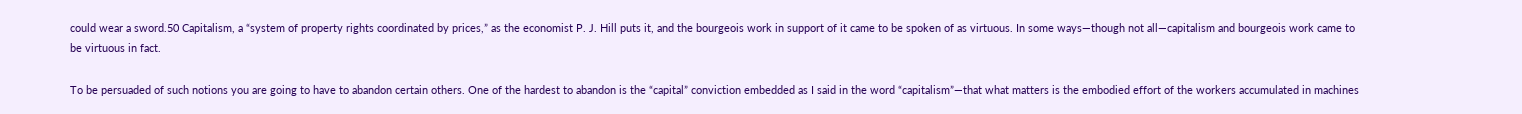could wear a sword.50 Capitalism, a “system of property rights coordinated by prices,” as the economist P. J. Hill puts it, and the bourgeois work in support of it came to be spoken of as virtuous. In some ways—though not all—capitalism and bourgeois work came to be virtuous in fact.

To be persuaded of such notions you are going to have to abandon certain others. One of the hardest to abandon is the “capital” conviction embedded as I said in the word “capitalism”—that what matters is the embodied effort of the workers accumulated in machines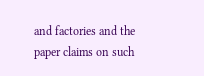and factories and the paper claims on such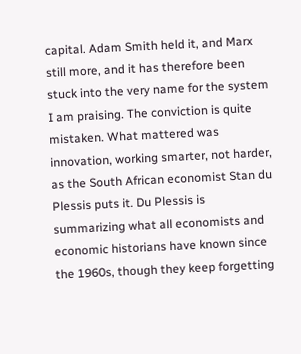capital. Adam Smith held it, and Marx still more, and it has therefore been stuck into the very name for the system I am praising. The conviction is quite mistaken. What mattered was innovation, working smarter, not harder, as the South African economist Stan du Plessis puts it. Du Plessis is summarizing what all economists and economic historians have known since the 1960s, though they keep forgetting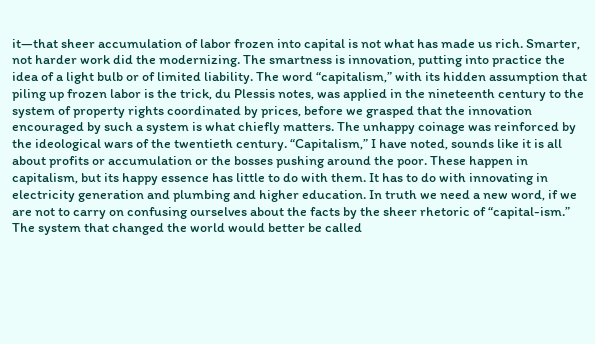it—that sheer accumulation of labor frozen into capital is not what has made us rich. Smarter, not harder work did the modernizing. The smartness is innovation, putting into practice the idea of a light bulb or of limited liability. The word “capitalism,” with its hidden assumption that piling up frozen labor is the trick, du Plessis notes, was applied in the nineteenth century to the system of property rights coordinated by prices, before we grasped that the innovation encouraged by such a system is what chiefly matters. The unhappy coinage was reinforced by the ideological wars of the twentieth century. “Capitalism,” I have noted, sounds like it is all about profits or accumulation or the bosses pushing around the poor. These happen in capitalism, but its happy essence has little to do with them. It has to do with innovating in electricity generation and plumbing and higher education. In truth we need a new word, if we are not to carry on confusing ourselves about the facts by the sheer rhetoric of “capital-ism.” The system that changed the world would better be called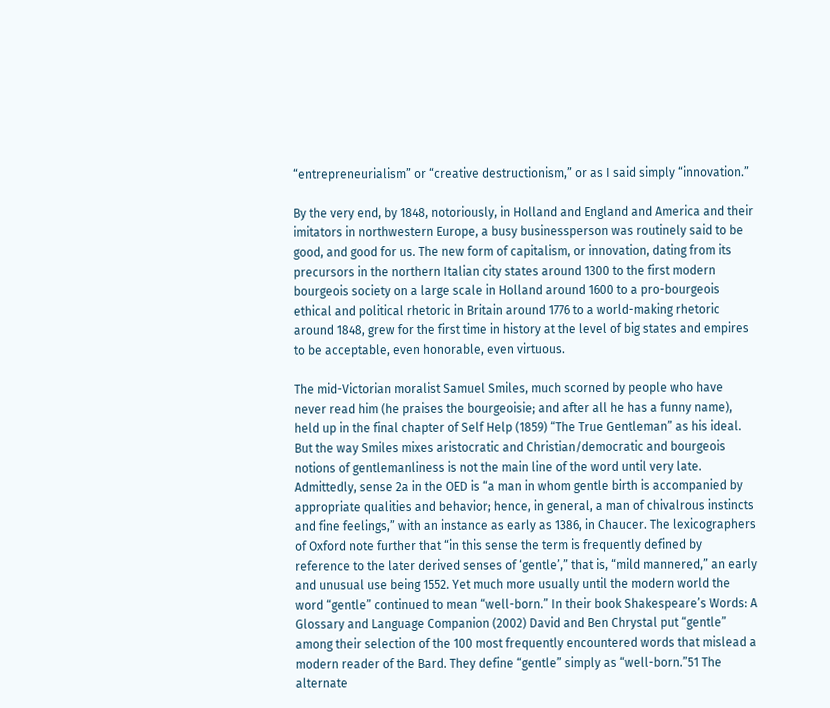“entrepreneurialism” or “creative destructionism,” or as I said simply “innovation.”

By the very end, by 1848, notoriously, in Holland and England and America and their imitators in northwestern Europe, a busy businessperson was routinely said to be good, and good for us. The new form of capitalism, or innovation, dating from its precursors in the northern Italian city states around 1300 to the first modern bourgeois society on a large scale in Holland around 1600 to a pro-bourgeois ethical and political rhetoric in Britain around 1776 to a world-making rhetoric around 1848, grew for the first time in history at the level of big states and empires to be acceptable, even honorable, even virtuous.

The mid-Victorian moralist Samuel Smiles, much scorned by people who have never read him (he praises the bourgeoisie; and after all he has a funny name), held up in the final chapter of Self Help (1859) “The True Gentleman” as his ideal. But the way Smiles mixes aristocratic and Christian/democratic and bourgeois notions of gentlemanliness is not the main line of the word until very late.  Admittedly, sense 2a in the OED is “a man in whom gentle birth is accompanied by appropriate qualities and behavior; hence, in general, a man of chivalrous instincts and fine feelings,” with an instance as early as 1386, in Chaucer. The lexicographers of Oxford note further that “in this sense the term is frequently defined by reference to the later derived senses of ‘gentle’,” that is, “mild mannered,” an early and unusual use being 1552. Yet much more usually until the modern world the word “gentle” continued to mean “well-born.” In their book Shakespeare’s Words: A Glossary and Language Companion (2002) David and Ben Chrystal put “gentle” among their selection of the 100 most frequently encountered words that mislead a modern reader of the Bard. They define “gentle” simply as “well-born.”51 The alternate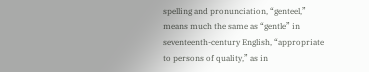spelling and pronunciation, “genteel,” means much the same as “gentle” in seventeenth-century English, “appropriate to persons of quality,” as in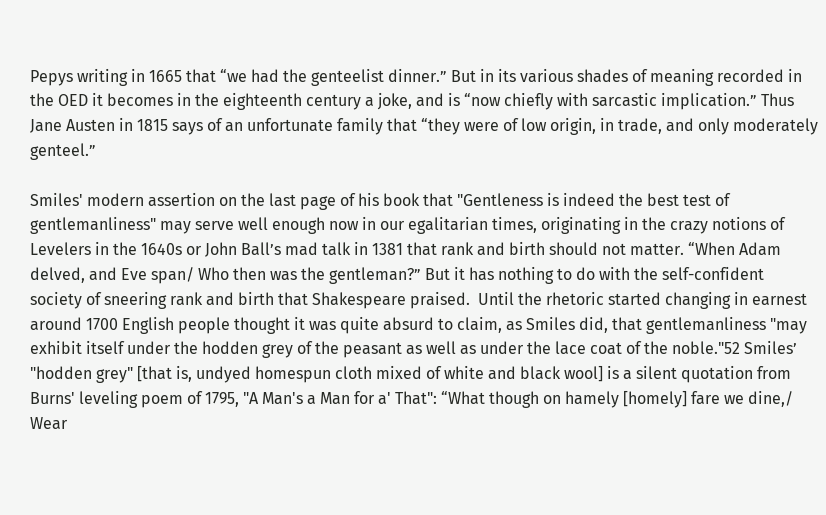Pepys writing in 1665 that “we had the genteelist dinner.” But in its various shades of meaning recorded in the OED it becomes in the eighteenth century a joke, and is “now chiefly with sarcastic implication.” Thus Jane Austen in 1815 says of an unfortunate family that “they were of low origin, in trade, and only moderately genteel.”

Smiles' modern assertion on the last page of his book that "Gentleness is indeed the best test of gentlemanliness" may serve well enough now in our egalitarian times, originating in the crazy notions of Levelers in the 1640s or John Ball’s mad talk in 1381 that rank and birth should not matter. “When Adam delved, and Eve span/ Who then was the gentleman?” But it has nothing to do with the self-confident society of sneering rank and birth that Shakespeare praised.  Until the rhetoric started changing in earnest around 1700 English people thought it was quite absurd to claim, as Smiles did, that gentlemanliness "may exhibit itself under the hodden grey of the peasant as well as under the lace coat of the noble."52 Smiles’ "hodden grey" [that is, undyed homespun cloth mixed of white and black wool] is a silent quotation from Burns' leveling poem of 1795, "A Man's a Man for a' That": “What though on hamely [homely] fare we dine,/ Wear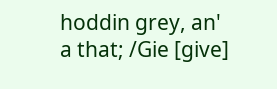hoddin grey, an' a that; /Gie [give]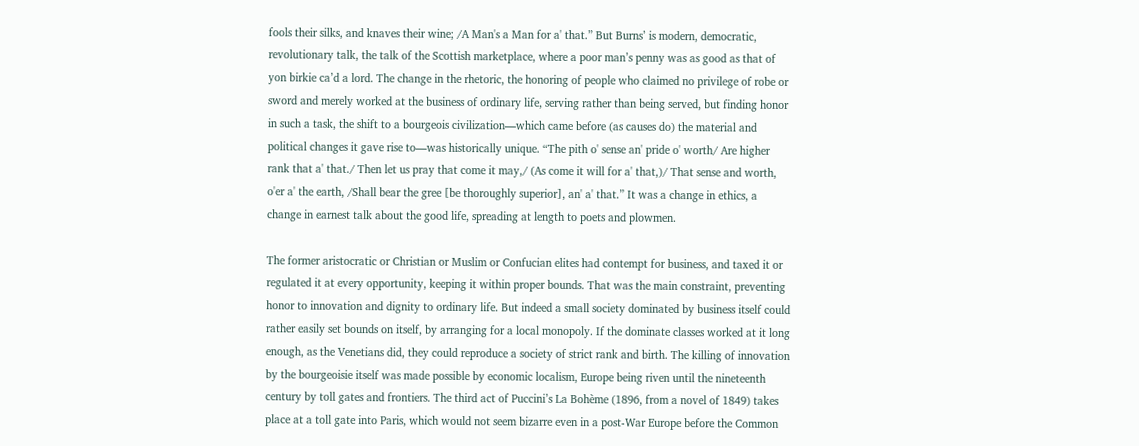fools their silks, and knaves their wine; /A Man's a Man for a' that.” But Burns’ is modern, democratic, revolutionary talk, the talk of the Scottish marketplace, where a poor man’s penny was as good as that of yon birkie ca’d a lord. The change in the rhetoric, the honoring of people who claimed no privilege of robe or sword and merely worked at the business of ordinary life, serving rather than being served, but finding honor in such a task, the shift to a bourgeois civilization—which came before (as causes do) the material and political changes it gave rise to—was historically unique. “The pith o' sense an' pride o' worth/ Are higher rank that a' that./ Then let us pray that come it may,/ (As come it will for a' that,)/ That sense and worth, o'er a' the earth, /Shall bear the gree [be thoroughly superior], an' a' that.” It was a change in ethics, a change in earnest talk about the good life, spreading at length to poets and plowmen.

The former aristocratic or Christian or Muslim or Confucian elites had contempt for business, and taxed it or regulated it at every opportunity, keeping it within proper bounds. That was the main constraint, preventing honor to innovation and dignity to ordinary life. But indeed a small society dominated by business itself could rather easily set bounds on itself, by arranging for a local monopoly. If the dominate classes worked at it long enough, as the Venetians did, they could reproduce a society of strict rank and birth. The killing of innovation by the bourgeoisie itself was made possible by economic localism, Europe being riven until the nineteenth century by toll gates and frontiers. The third act of Puccini’s La Bohème (1896, from a novel of 1849) takes place at a toll gate into Paris, which would not seem bizarre even in a post-War Europe before the Common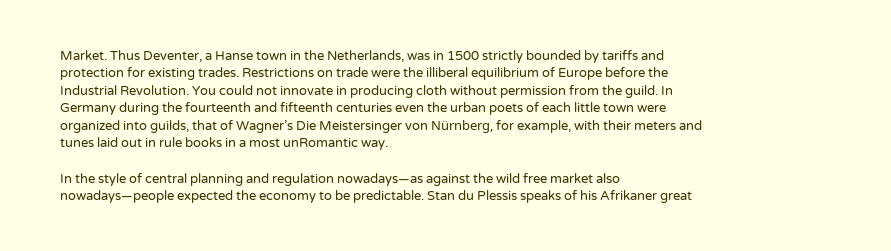Market. Thus Deventer, a Hanse town in the Netherlands, was in 1500 strictly bounded by tariffs and protection for existing trades. Restrictions on trade were the illiberal equilibrium of Europe before the Industrial Revolution. You could not innovate in producing cloth without permission from the guild. In Germany during the fourteenth and fifteenth centuries even the urban poets of each little town were organized into guilds, that of Wagner’s Die Meistersinger von Nürnberg, for example, with their meters and tunes laid out in rule books in a most unRomantic way.

In the style of central planning and regulation nowadays—as against the wild free market also nowadays—people expected the economy to be predictable. Stan du Plessis speaks of his Afrikaner great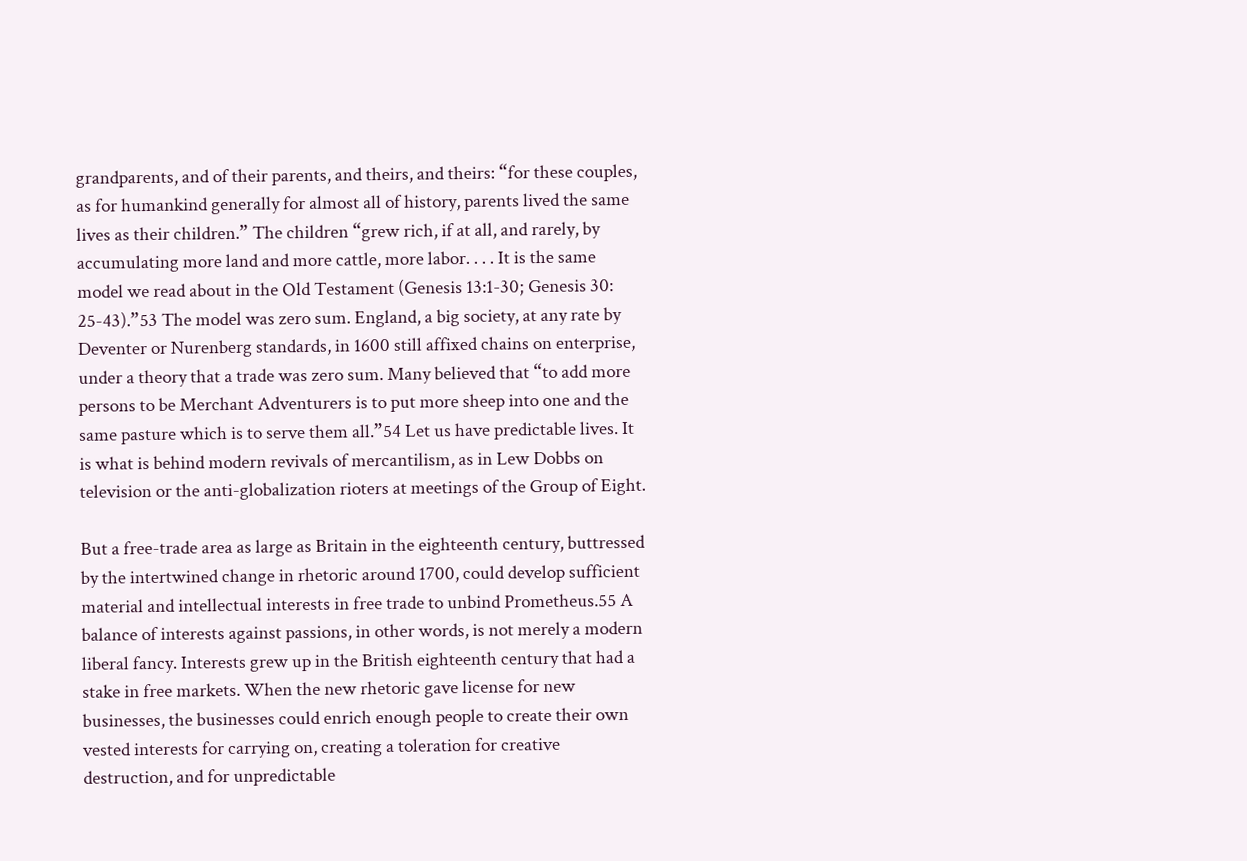grandparents, and of their parents, and theirs, and theirs: “for these couples, as for humankind generally for almost all of history, parents lived the same lives as their children.” The children “grew rich, if at all, and rarely, by accumulating more land and more cattle, more labor. . . . It is the same model we read about in the Old Testament (Genesis 13:1-30; Genesis 30: 25-43).”53 The model was zero sum. England, a big society, at any rate by Deventer or Nurenberg standards, in 1600 still affixed chains on enterprise, under a theory that a trade was zero sum. Many believed that “to add more persons to be Merchant Adventurers is to put more sheep into one and the same pasture which is to serve them all.”54 Let us have predictable lives. It is what is behind modern revivals of mercantilism, as in Lew Dobbs on television or the anti-globalization rioters at meetings of the Group of Eight.

But a free-trade area as large as Britain in the eighteenth century, buttressed by the intertwined change in rhetoric around 1700, could develop sufficient material and intellectual interests in free trade to unbind Prometheus.55 A balance of interests against passions, in other words, is not merely a modern liberal fancy. Interests grew up in the British eighteenth century that had a stake in free markets. When the new rhetoric gave license for new businesses, the businesses could enrich enough people to create their own vested interests for carrying on, creating a toleration for creative destruction, and for unpredictable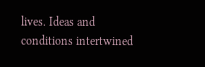lives. Ideas and conditions intertwined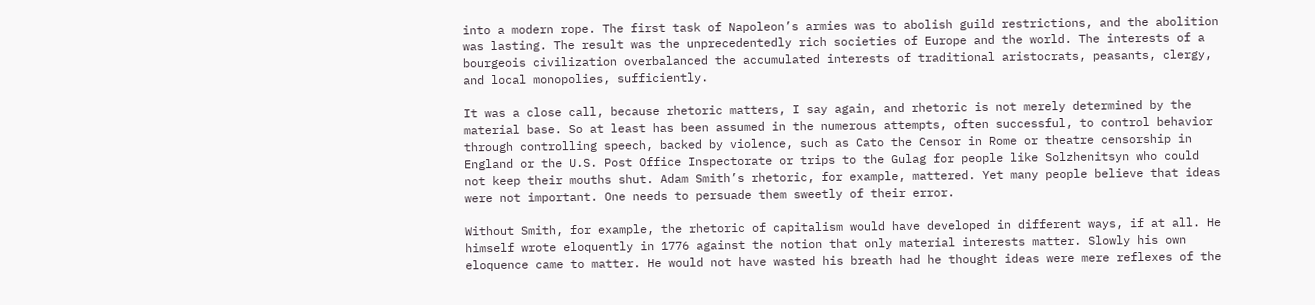into a modern rope. The first task of Napoleon’s armies was to abolish guild restrictions, and the abolition was lasting. The result was the unprecedentedly rich societies of Europe and the world. The interests of a bourgeois civilization overbalanced the accumulated interests of traditional aristocrats, peasants, clergy, and local monopolies, sufficiently.

It was a close call, because rhetoric matters, I say again, and rhetoric is not merely determined by the material base. So at least has been assumed in the numerous attempts, often successful, to control behavior through controlling speech, backed by violence, such as Cato the Censor in Rome or theatre censorship in England or the U.S. Post Office Inspectorate or trips to the Gulag for people like Solzhenitsyn who could not keep their mouths shut. Adam Smith’s rhetoric, for example, mattered. Yet many people believe that ideas were not important. One needs to persuade them sweetly of their error.

Without Smith, for example, the rhetoric of capitalism would have developed in different ways, if at all. He himself wrote eloquently in 1776 against the notion that only material interests matter. Slowly his own eloquence came to matter. He would not have wasted his breath had he thought ideas were mere reflexes of the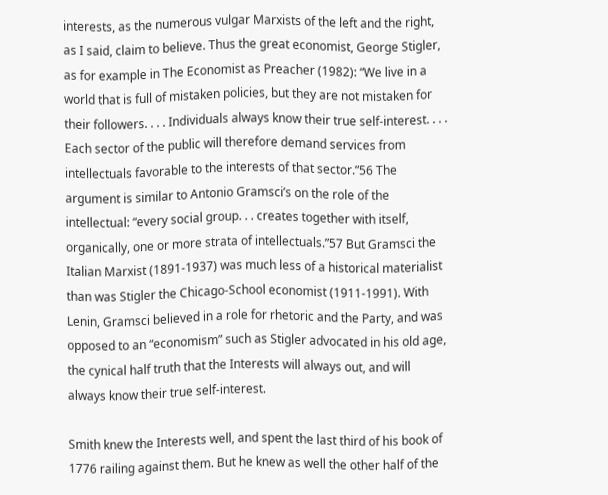interests, as the numerous vulgar Marxists of the left and the right, as I said, claim to believe. Thus the great economist, George Stigler, as for example in The Economist as Preacher (1982): “We live in a world that is full of mistaken policies, but they are not mistaken for their followers. . . . Individuals always know their true self-interest. . . . Each sector of the public will therefore demand services from intellectuals favorable to the interests of that sector.”56 The argument is similar to Antonio Gramsci’s on the role of the intellectual: “every social group. . . creates together with itself, organically, one or more strata of intellectuals.”57 But Gramsci the Italian Marxist (1891-1937) was much less of a historical materialist than was Stigler the Chicago-School economist (1911-1991). With Lenin, Gramsci believed in a role for rhetoric and the Party, and was opposed to an “economism” such as Stigler advocated in his old age, the cynical half truth that the Interests will always out, and will always know their true self-interest.

Smith knew the Interests well, and spent the last third of his book of 1776 railing against them. But he knew as well the other half of the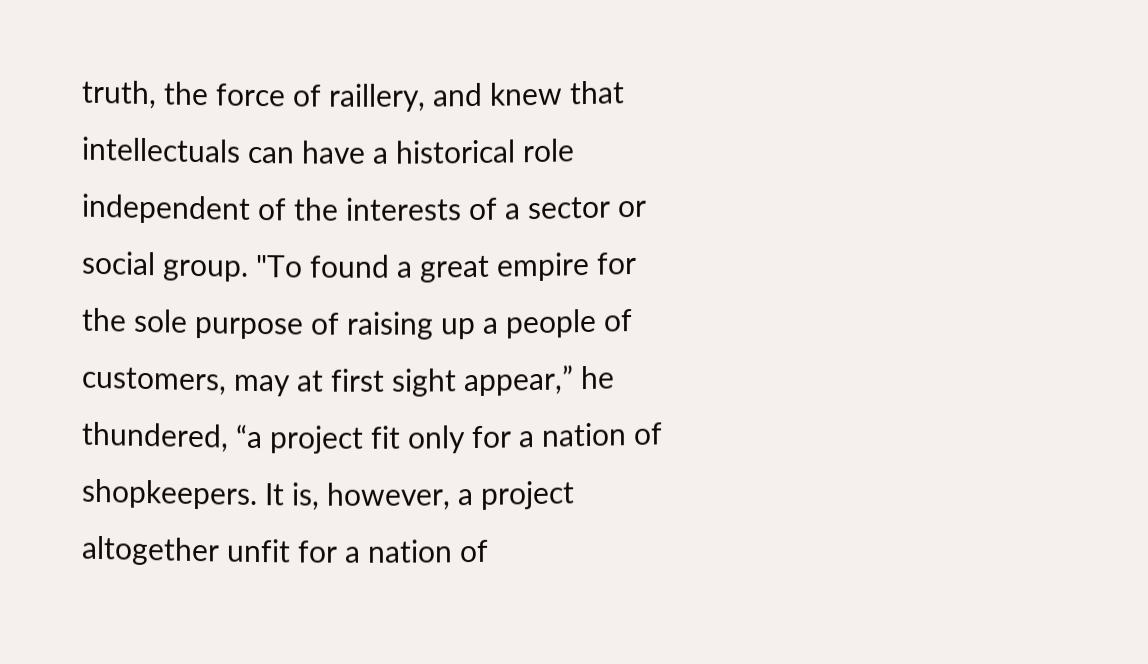truth, the force of raillery, and knew that intellectuals can have a historical role independent of the interests of a sector or social group. "To found a great empire for the sole purpose of raising up a people of customers, may at first sight appear,” he thundered, “a project fit only for a nation of shopkeepers. It is, however, a project altogether unfit for a nation of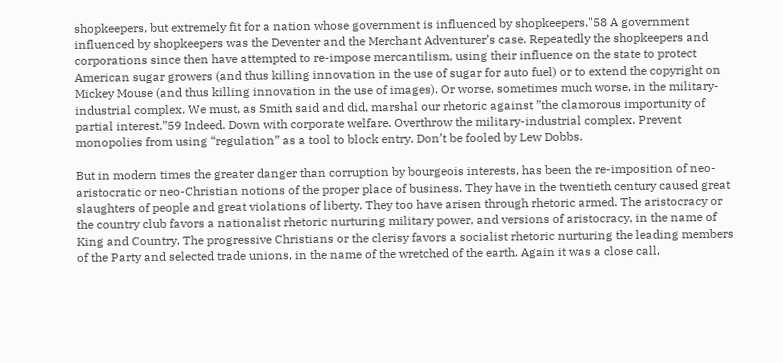shopkeepers, but extremely fit for a nation whose government is influenced by shopkeepers."58 A government influenced by shopkeepers was the Deventer and the Merchant Adventurer’s case. Repeatedly the shopkeepers and corporations since then have attempted to re-impose mercantilism, using their influence on the state to protect American sugar growers (and thus killing innovation in the use of sugar for auto fuel) or to extend the copyright on Mickey Mouse (and thus killing innovation in the use of images). Or worse, sometimes much worse, in the military-industrial complex. We must, as Smith said and did, marshal our rhetoric against ”the clamorous importunity of partial interest.”59 Indeed. Down with corporate welfare. Overthrow the military-industrial complex. Prevent monopolies from using “regulation” as a tool to block entry. Don’t be fooled by Lew Dobbs.

But in modern times the greater danger than corruption by bourgeois interests, has been the re-imposition of neo-aristocratic or neo-Christian notions of the proper place of business. They have in the twentieth century caused great slaughters of people and great violations of liberty. They too have arisen through rhetoric armed. The aristocracy or the country club favors a nationalist rhetoric nurturing military power, and versions of aristocracy, in the name of King and Country. The progressive Christians or the clerisy favors a socialist rhetoric nurturing the leading members of the Party and selected trade unions, in the name of the wretched of the earth. Again it was a close call,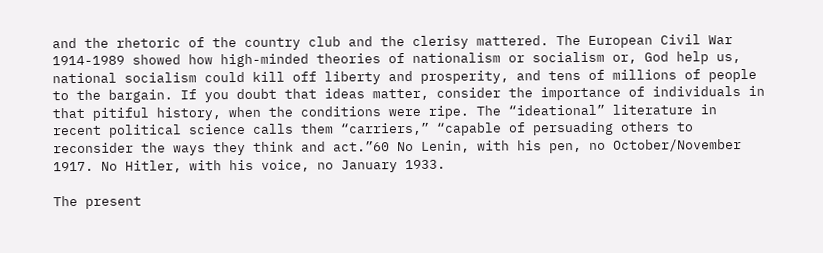and the rhetoric of the country club and the clerisy mattered. The European Civil War 1914-1989 showed how high-minded theories of nationalism or socialism or, God help us, national socialism could kill off liberty and prosperity, and tens of millions of people to the bargain. If you doubt that ideas matter, consider the importance of individuals in that pitiful history, when the conditions were ripe. The “ideational” literature in recent political science calls them “carriers,” “capable of persuading others to reconsider the ways they think and act.”60 No Lenin, with his pen, no October/November 1917. No Hitler, with his voice, no January 1933.

The present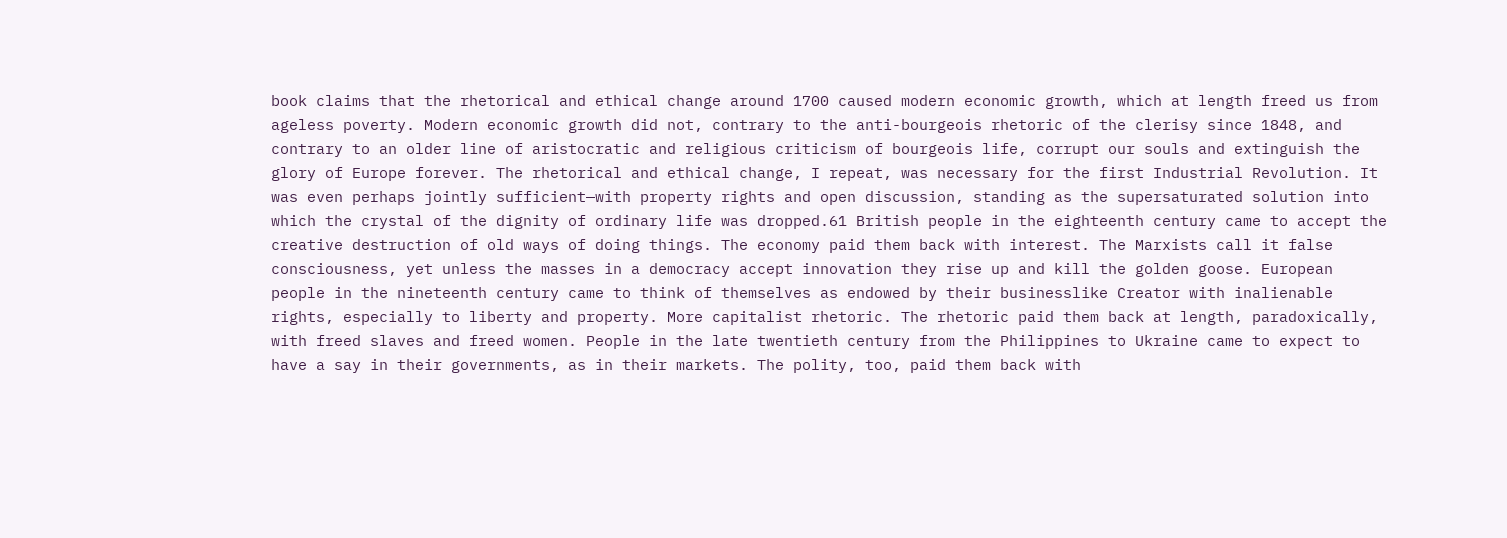book claims that the rhetorical and ethical change around 1700 caused modern economic growth, which at length freed us from ageless poverty. Modern economic growth did not, contrary to the anti-bourgeois rhetoric of the clerisy since 1848, and contrary to an older line of aristocratic and religious criticism of bourgeois life, corrupt our souls and extinguish the glory of Europe forever. The rhetorical and ethical change, I repeat, was necessary for the first Industrial Revolution. It was even perhaps jointly sufficient—with property rights and open discussion, standing as the supersaturated solution into which the crystal of the dignity of ordinary life was dropped.61 British people in the eighteenth century came to accept the creative destruction of old ways of doing things. The economy paid them back with interest. The Marxists call it false consciousness, yet unless the masses in a democracy accept innovation they rise up and kill the golden goose. European people in the nineteenth century came to think of themselves as endowed by their businesslike Creator with inalienable rights, especially to liberty and property. More capitalist rhetoric. The rhetoric paid them back at length, paradoxically, with freed slaves and freed women. People in the late twentieth century from the Philippines to Ukraine came to expect to have a say in their governments, as in their markets. The polity, too, paid them back with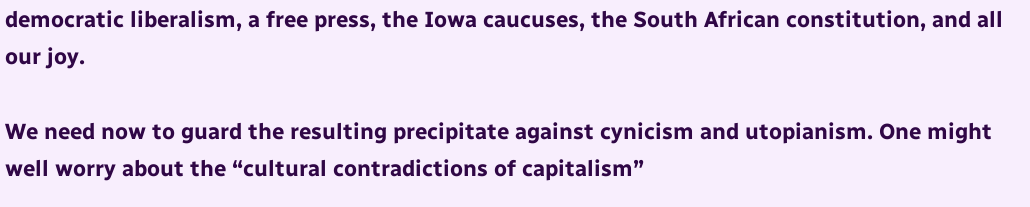democratic liberalism, a free press, the Iowa caucuses, the South African constitution, and all our joy.

We need now to guard the resulting precipitate against cynicism and utopianism. One might well worry about the “cultural contradictions of capitalism”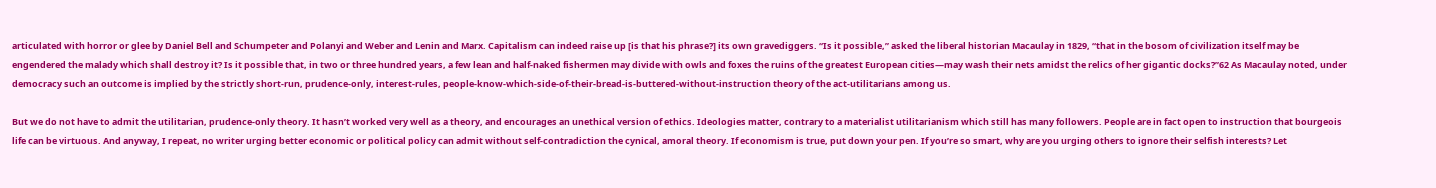articulated with horror or glee by Daniel Bell and Schumpeter and Polanyi and Weber and Lenin and Marx. Capitalism can indeed raise up [is that his phrase?] its own gravediggers. “Is it possible,” asked the liberal historian Macaulay in 1829, “that in the bosom of civilization itself may be engendered the malady which shall destroy it? Is it possible that, in two or three hundred years, a few lean and half-naked fishermen may divide with owls and foxes the ruins of the greatest European cities—may wash their nets amidst the relics of her gigantic docks?”62 As Macaulay noted, under democracy such an outcome is implied by the strictly short-run, prudence-only, interest-rules, people-know-which-side-of-their-bread-is-buttered-without-instruction theory of the act-utilitarians among us.

But we do not have to admit the utilitarian, prudence-only theory. It hasn’t worked very well as a theory, and encourages an unethical version of ethics. Ideologies matter, contrary to a materialist utilitarianism which still has many followers. People are in fact open to instruction that bourgeois life can be virtuous. And anyway, I repeat, no writer urging better economic or political policy can admit without self-contradiction the cynical, amoral theory. If economism is true, put down your pen. If you’re so smart, why are you urging others to ignore their selfish interests? Let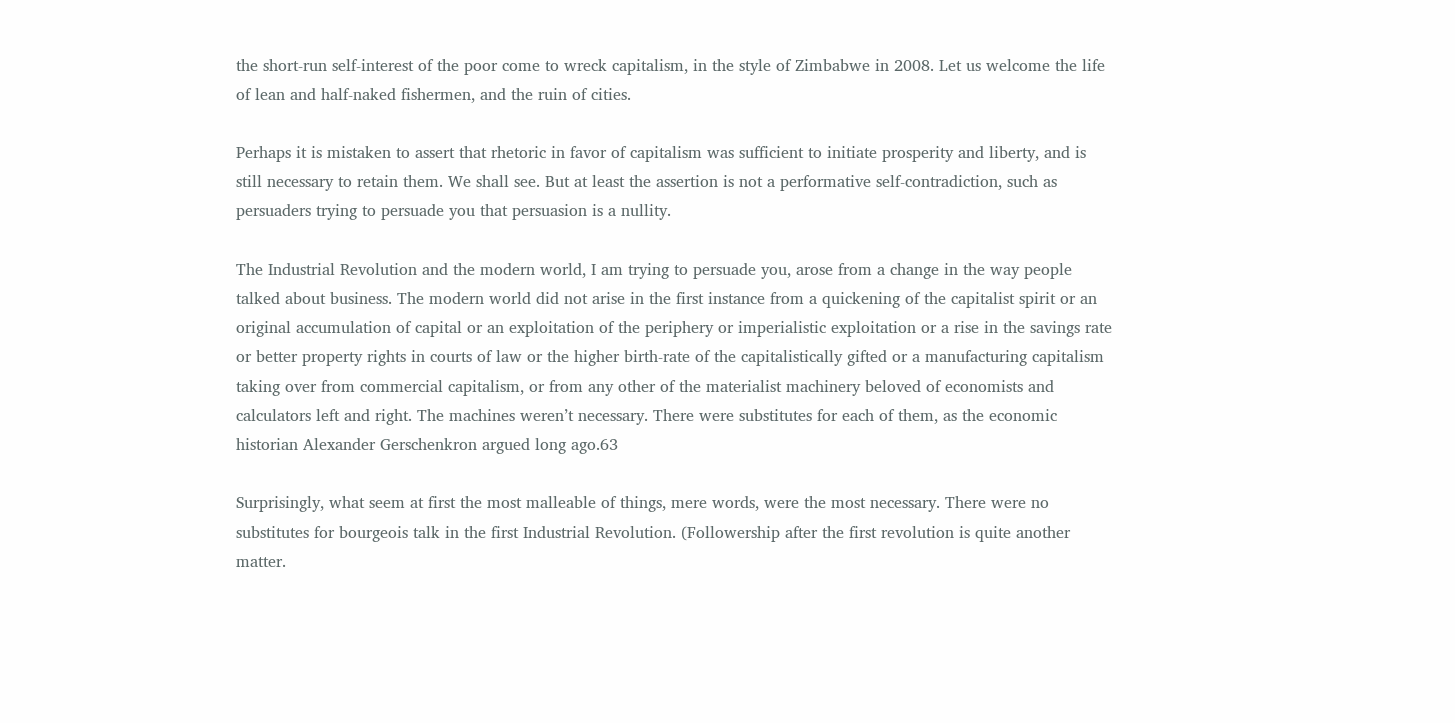the short-run self-interest of the poor come to wreck capitalism, in the style of Zimbabwe in 2008. Let us welcome the life of lean and half-naked fishermen, and the ruin of cities.

Perhaps it is mistaken to assert that rhetoric in favor of capitalism was sufficient to initiate prosperity and liberty, and is still necessary to retain them. We shall see. But at least the assertion is not a performative self-contradiction, such as persuaders trying to persuade you that persuasion is a nullity.

The Industrial Revolution and the modern world, I am trying to persuade you, arose from a change in the way people talked about business. The modern world did not arise in the first instance from a quickening of the capitalist spirit or an original accumulation of capital or an exploitation of the periphery or imperialistic exploitation or a rise in the savings rate or better property rights in courts of law or the higher birth-rate of the capitalistically gifted or a manufacturing capitalism taking over from commercial capitalism, or from any other of the materialist machinery beloved of economists and calculators left and right. The machines weren’t necessary. There were substitutes for each of them, as the economic historian Alexander Gerschenkron argued long ago.63

Surprisingly, what seem at first the most malleable of things, mere words, were the most necessary. There were no substitutes for bourgeois talk in the first Industrial Revolution. (Followership after the first revolution is quite another matter.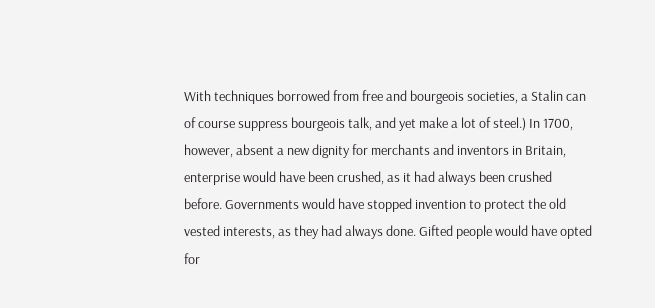With techniques borrowed from free and bourgeois societies, a Stalin can of course suppress bourgeois talk, and yet make a lot of steel.) In 1700, however, absent a new dignity for merchants and inventors in Britain, enterprise would have been crushed, as it had always been crushed before. Governments would have stopped invention to protect the old vested interests, as they had always done. Gifted people would have opted for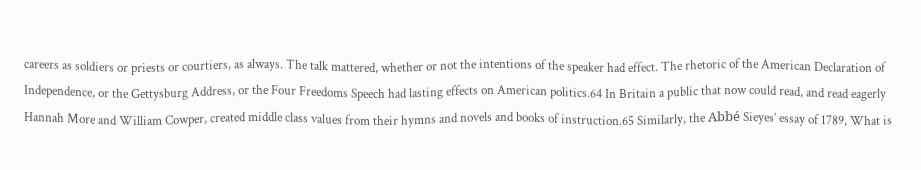careers as soldiers or priests or courtiers, as always. The talk mattered, whether or not the intentions of the speaker had effect. The rhetoric of the American Declaration of Independence, or the Gettysburg Address, or the Four Freedoms Speech had lasting effects on American politics.64 In Britain a public that now could read, and read eagerly Hannah More and William Cowper, created middle class values from their hymns and novels and books of instruction.65 Similarly, the Abbé Sieyes’ essay of 1789, What is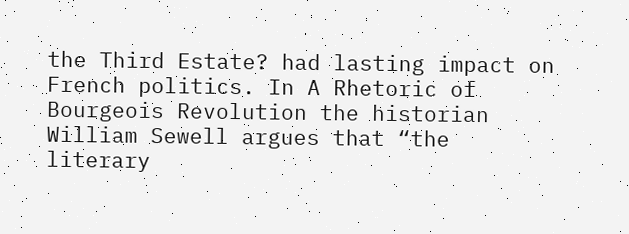the Third Estate? had lasting impact on French politics. In A Rhetoric of Bourgeois Revolution the historian William Sewell argues that “the literary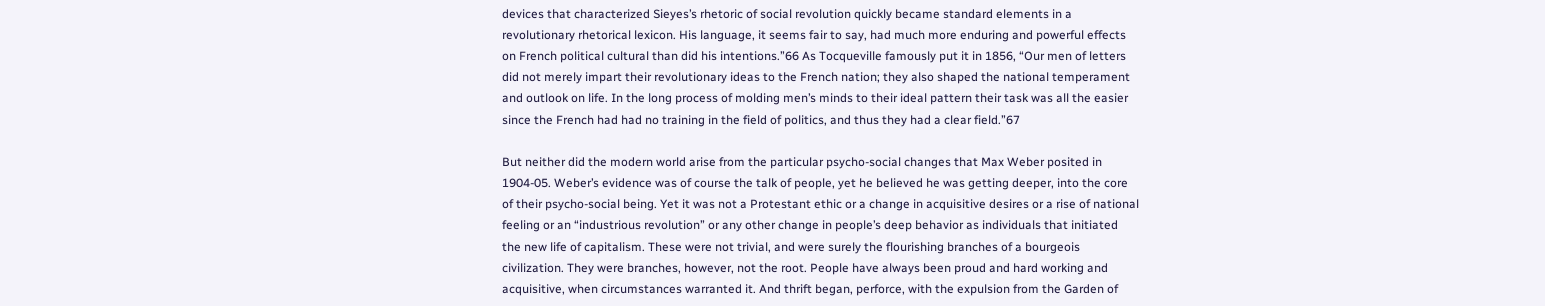devices that characterized Sieyes’s rhetoric of social revolution quickly became standard elements in a revolutionary rhetorical lexicon. His language, it seems fair to say, had much more enduring and powerful effects on French political cultural than did his intentions.”66 As Tocqueville famously put it in 1856, “Our men of letters did not merely impart their revolutionary ideas to the French nation; they also shaped the national temperament and outlook on life. In the long process of molding men’s minds to their ideal pattern their task was all the easier since the French had had no training in the field of politics, and thus they had a clear field.”67

But neither did the modern world arise from the particular psycho-social changes that Max Weber posited in 1904-05. Weber’s evidence was of course the talk of people, yet he believed he was getting deeper, into the core of their psycho-social being. Yet it was not a Protestant ethic or a change in acquisitive desires or a rise of national feeling or an “industrious revolution” or any other change in people’s deep behavior as individuals that initiated the new life of capitalism. These were not trivial, and were surely the flourishing branches of a bourgeois civilization. They were branches, however, not the root. People have always been proud and hard working and acquisitive, when circumstances warranted it. And thrift began, perforce, with the expulsion from the Garden of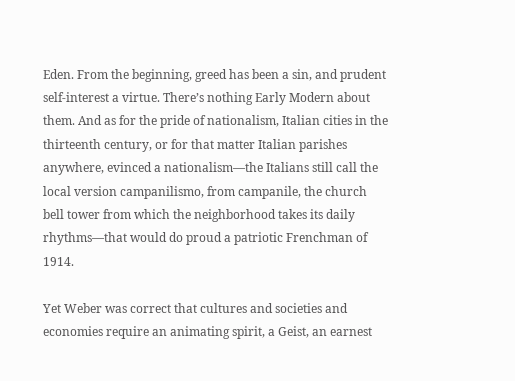Eden. From the beginning, greed has been a sin, and prudent self-interest a virtue. There’s nothing Early Modern about them. And as for the pride of nationalism, Italian cities in the thirteenth century, or for that matter Italian parishes anywhere, evinced a nationalism—the Italians still call the local version campanilismo, from campanile, the church bell tower from which the neighborhood takes its daily rhythms—that would do proud a patriotic Frenchman of 1914.

Yet Weber was correct that cultures and societies and economies require an animating spirit, a Geist, an earnest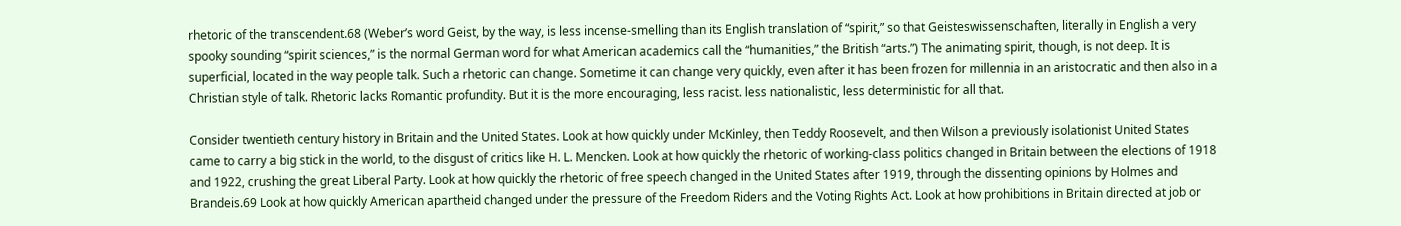rhetoric of the transcendent.68 (Weber’s word Geist, by the way, is less incense-smelling than its English translation of “spirit,” so that Geisteswissenschaften, literally in English a very spooky sounding “spirit sciences,” is the normal German word for what American academics call the “humanities,” the British “arts.”) The animating spirit, though, is not deep. It is superficial, located in the way people talk. Such a rhetoric can change. Sometime it can change very quickly, even after it has been frozen for millennia in an aristocratic and then also in a Christian style of talk. Rhetoric lacks Romantic profundity. But it is the more encouraging, less racist. less nationalistic, less deterministic for all that.

Consider twentieth century history in Britain and the United States. Look at how quickly under McKinley, then Teddy Roosevelt, and then Wilson a previously isolationist United States came to carry a big stick in the world, to the disgust of critics like H. L. Mencken. Look at how quickly the rhetoric of working-class politics changed in Britain between the elections of 1918 and 1922, crushing the great Liberal Party. Look at how quickly the rhetoric of free speech changed in the United States after 1919, through the dissenting opinions by Holmes and Brandeis.69 Look at how quickly American apartheid changed under the pressure of the Freedom Riders and the Voting Rights Act. Look at how prohibitions in Britain directed at job or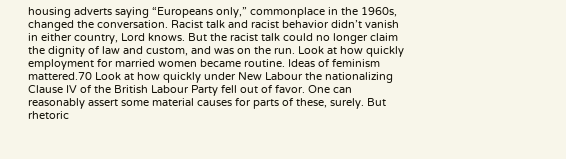housing adverts saying “Europeans only,” commonplace in the 1960s, changed the conversation. Racist talk and racist behavior didn’t vanish in either country, Lord knows. But the racist talk could no longer claim the dignity of law and custom, and was on the run. Look at how quickly employment for married women became routine. Ideas of feminism mattered.70 Look at how quickly under New Labour the nationalizing Clause IV of the British Labour Party fell out of favor. One can reasonably assert some material causes for parts of these, surely. But rhetoric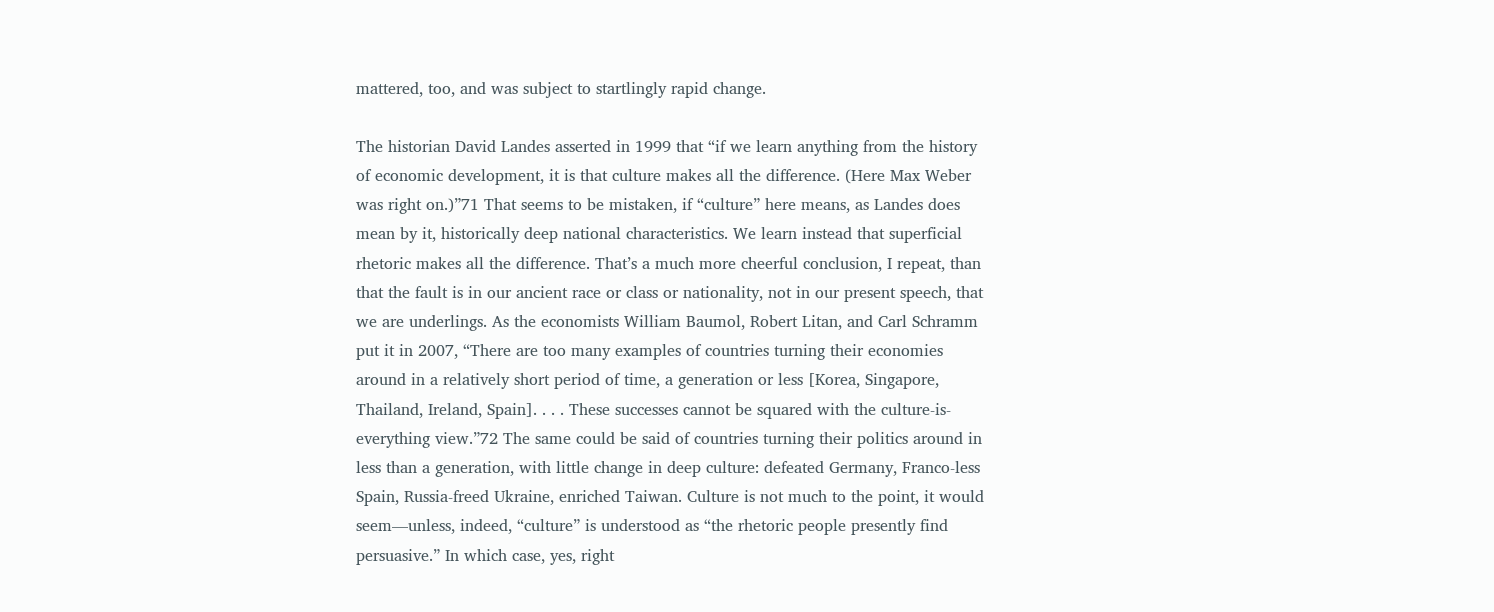mattered, too, and was subject to startlingly rapid change.

The historian David Landes asserted in 1999 that “if we learn anything from the history of economic development, it is that culture makes all the difference. (Here Max Weber was right on.)”71 That seems to be mistaken, if “culture” here means, as Landes does mean by it, historically deep national characteristics. We learn instead that superficial rhetoric makes all the difference. That’s a much more cheerful conclusion, I repeat, than that the fault is in our ancient race or class or nationality, not in our present speech, that we are underlings. As the economists William Baumol, Robert Litan, and Carl Schramm put it in 2007, “There are too many examples of countries turning their economies around in a relatively short period of time, a generation or less [Korea, Singapore, Thailand, Ireland, Spain]. . . . These successes cannot be squared with the culture-is-everything view.”72 The same could be said of countries turning their politics around in less than a generation, with little change in deep culture: defeated Germany, Franco-less Spain, Russia-freed Ukraine, enriched Taiwan. Culture is not much to the point, it would seem—unless, indeed, “culture” is understood as “the rhetoric people presently find persuasive.” In which case, yes, right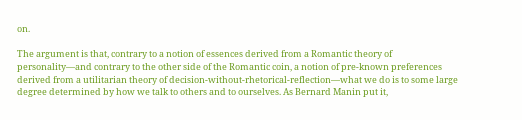on.

The argument is that, contrary to a notion of essences derived from a Romantic theory of personality—and contrary to the other side of the Romantic coin, a notion of pre-known preferences derived from a utilitarian theory of decision-without-rhetorical-reflection—what we do is to some large degree determined by how we talk to others and to ourselves. As Bernard Manin put it,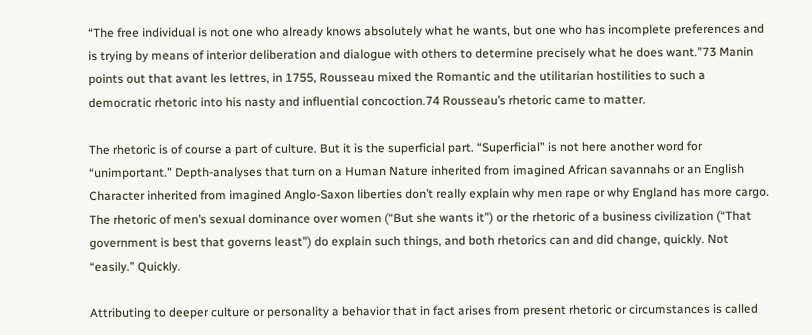“The free individual is not one who already knows absolutely what he wants, but one who has incomplete preferences and is trying by means of interior deliberation and dialogue with others to determine precisely what he does want.”73 Manin points out that avant les lettres, in 1755, Rousseau mixed the Romantic and the utilitarian hostilities to such a democratic rhetoric into his nasty and influential concoction.74 Rousseau’s rhetoric came to matter.

The rhetoric is of course a part of culture. But it is the superficial part. “Superficial” is not here another word for “unimportant.” Depth-analyses that turn on a Human Nature inherited from imagined African savannahs or an English Character inherited from imagined Anglo-Saxon liberties don’t really explain why men rape or why England has more cargo. The rhetoric of men’s sexual dominance over women (“But she wants it”) or the rhetoric of a business civilization (“That government is best that governs least”) do explain such things, and both rhetorics can and did change, quickly. Not “easily.” Quickly.

Attributing to deeper culture or personality a behavior that in fact arises from present rhetoric or circumstances is called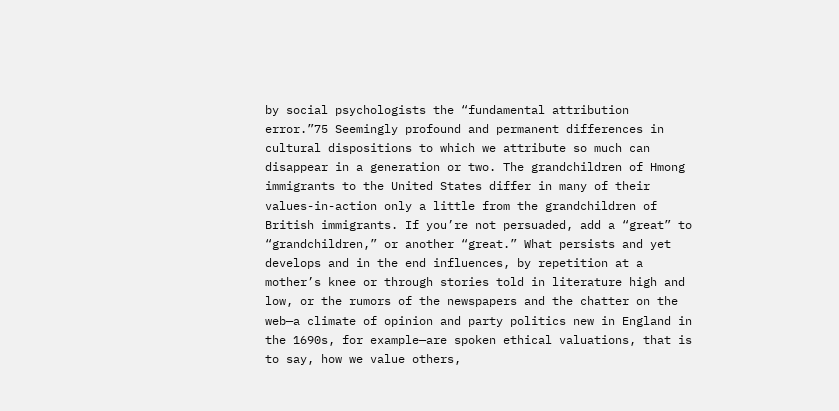by social psychologists the “fundamental attribution error.”75 Seemingly profound and permanent differences in cultural dispositions to which we attribute so much can disappear in a generation or two. The grandchildren of Hmong immigrants to the United States differ in many of their values-in-action only a little from the grandchildren of British immigrants. If you’re not persuaded, add a “great” to “grandchildren,” or another “great.” What persists and yet develops and in the end influences, by repetition at a mother’s knee or through stories told in literature high and low, or the rumors of the newspapers and the chatter on the web—a climate of opinion and party politics new in England in the 1690s, for example—are spoken ethical valuations, that is to say, how we value others,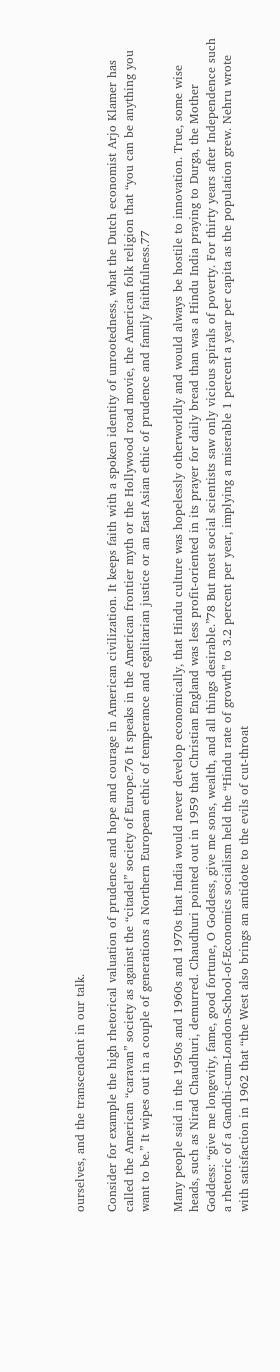ourselves, and the transcendent in our talk.

Consider for example the high rhetorical valuation of prudence and hope and courage in American civilization. It keeps faith with a spoken identity of unrootedness, what the Dutch economist Arjo Klamer has called the American “caravan” society as against the “citadel” society of Europe.76 It speaks in the American frontier myth or the Hollywood road movie, the American folk religion that “you can be anything you want to be.” It wipes out in a couple of generations a Northern European ethic of temperance and egalitarian justice or an East Asian ethic of prudence and family faithfulness.77

Many people said in the 1950s and 1960s and 1970s that India would never develop economically, that Hindu culture was hopelessly otherworldly and would always be hostile to innovation. True, some wise heads, such as Nirad Chaudhuri, demurred. Chaudhuri pointed out in 1959 that Christian England was less profit-oriented in its prayer for daily bread than was a Hindu India praying to Durga, the Mother Goddess: “give me longevity, fame, good fortune, O Goddess, give me sons, wealth, and all things desirable.”78 But most social scientists saw only vicious spirals of poverty. For thirty years after Independence such a rhetoric of a Gandhi-cum-London-School-of-Economics socialism held the “Hindu rate of growth” to 3.2 percent per year, implying a miserable 1 percent a year per capita as the population grew. Nehru wrote with satisfaction in 1962 that “the West also brings an antidote to the evils of cut-throat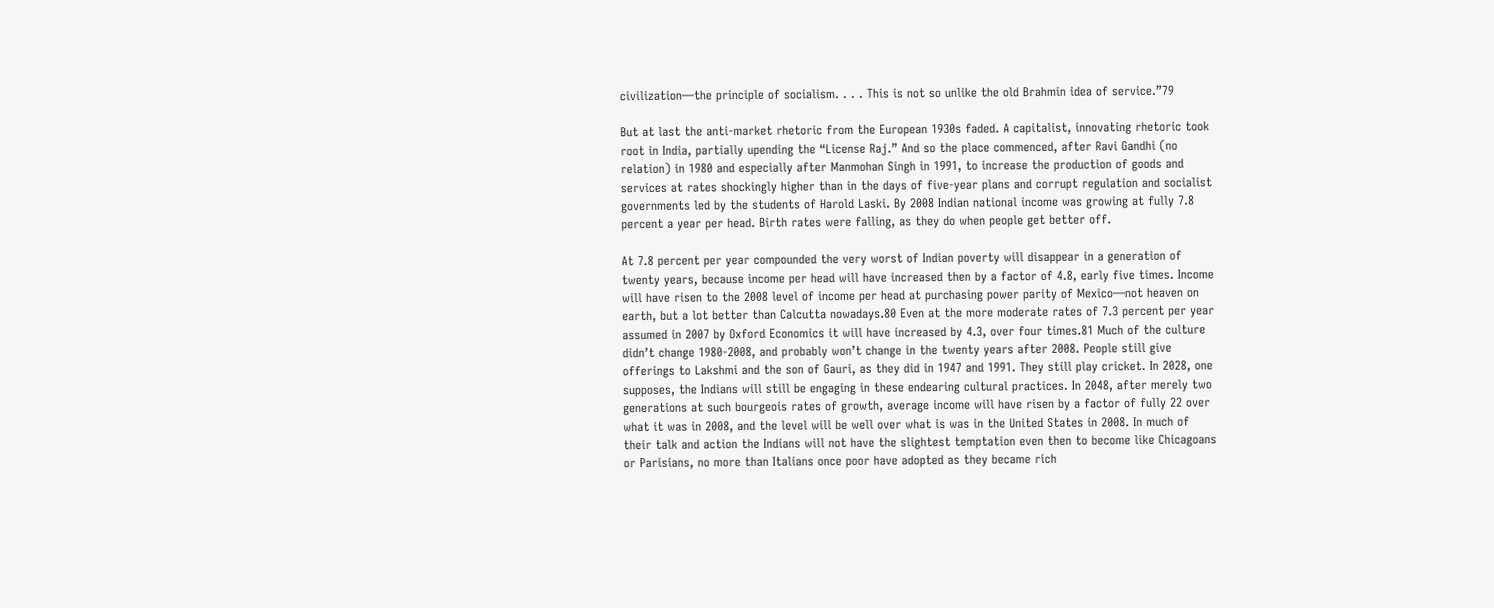civilization—the principle of socialism. . . . This is not so unlike the old Brahmin idea of service.”79

But at last the anti-market rhetoric from the European 1930s faded. A capitalist, innovating rhetoric took root in India, partially upending the “License Raj.” And so the place commenced, after Ravi Gandhi (no relation) in 1980 and especially after Manmohan Singh in 1991, to increase the production of goods and services at rates shockingly higher than in the days of five-year plans and corrupt regulation and socialist governments led by the students of Harold Laski. By 2008 Indian national income was growing at fully 7.8 percent a year per head. Birth rates were falling, as they do when people get better off.

At 7.8 percent per year compounded the very worst of Indian poverty will disappear in a generation of twenty years, because income per head will have increased then by a factor of 4.8, early five times. Income will have risen to the 2008 level of income per head at purchasing power parity of Mexico—not heaven on earth, but a lot better than Calcutta nowadays.80 Even at the more moderate rates of 7.3 percent per year assumed in 2007 by Oxford Economics it will have increased by 4.3, over four times.81 Much of the culture didn’t change 1980-2008, and probably won’t change in the twenty years after 2008. People still give offerings to Lakshmi and the son of Gauri, as they did in 1947 and 1991. They still play cricket. In 2028, one supposes, the Indians will still be engaging in these endearing cultural practices. In 2048, after merely two generations at such bourgeois rates of growth, average income will have risen by a factor of fully 22 over what it was in 2008, and the level will be well over what is was in the United States in 2008. In much of their talk and action the Indians will not have the slightest temptation even then to become like Chicagoans or Parisians, no more than Italians once poor have adopted as they became rich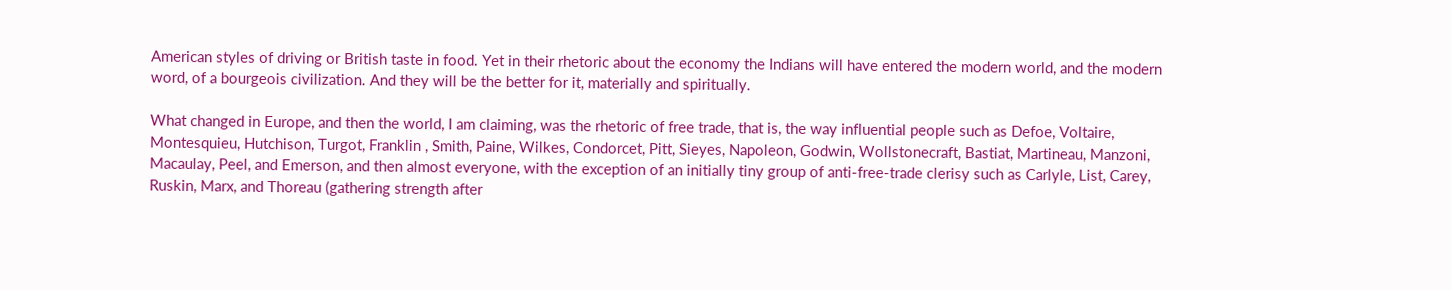American styles of driving or British taste in food. Yet in their rhetoric about the economy the Indians will have entered the modern world, and the modern word, of a bourgeois civilization. And they will be the better for it, materially and spiritually.

What changed in Europe, and then the world, I am claiming, was the rhetoric of free trade, that is, the way influential people such as Defoe, Voltaire, Montesquieu, Hutchison, Turgot, Franklin , Smith, Paine, Wilkes, Condorcet, Pitt, Sieyes, Napoleon, Godwin, Wollstonecraft, Bastiat, Martineau, Manzoni, Macaulay, Peel, and Emerson, and then almost everyone, with the exception of an initially tiny group of anti-free-trade clerisy such as Carlyle, List, Carey, Ruskin, Marx, and Thoreau (gathering strength after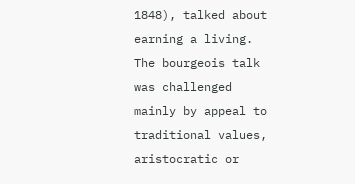1848), talked about earning a living. The bourgeois talk was challenged mainly by appeal to traditional values, aristocratic or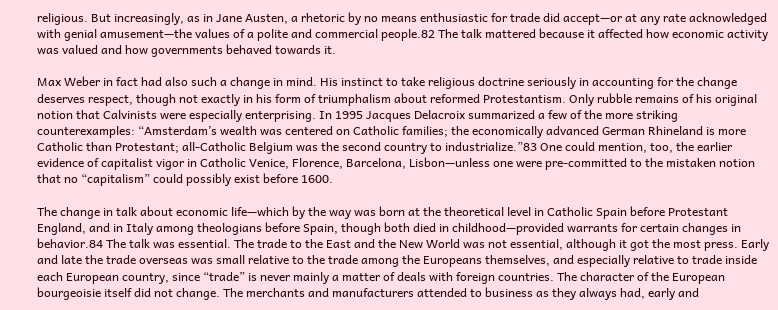religious. But increasingly, as in Jane Austen, a rhetoric by no means enthusiastic for trade did accept—or at any rate acknowledged with genial amusement—the values of a polite and commercial people.82 The talk mattered because it affected how economic activity was valued and how governments behaved towards it.

Max Weber in fact had also such a change in mind. His instinct to take religious doctrine seriously in accounting for the change deserves respect, though not exactly in his form of triumphalism about reformed Protestantism. Only rubble remains of his original notion that Calvinists were especially enterprising. In 1995 Jacques Delacroix summarized a few of the more striking counterexamples: “Amsterdam’s wealth was centered on Catholic families; the economically advanced German Rhineland is more Catholic than Protestant; all-Catholic Belgium was the second country to industrialize.”83 One could mention, too, the earlier evidence of capitalist vigor in Catholic Venice, Florence, Barcelona, Lisbon—unless one were pre-committed to the mistaken notion that no “capitalism” could possibly exist before 1600.

The change in talk about economic life—which by the way was born at the theoretical level in Catholic Spain before Protestant England, and in Italy among theologians before Spain, though both died in childhood—provided warrants for certain changes in behavior.84 The talk was essential. The trade to the East and the New World was not essential, although it got the most press. Early and late the trade overseas was small relative to the trade among the Europeans themselves, and especially relative to trade inside each European country, since “trade” is never mainly a matter of deals with foreign countries. The character of the European bourgeoisie itself did not change. The merchants and manufacturers attended to business as they always had, early and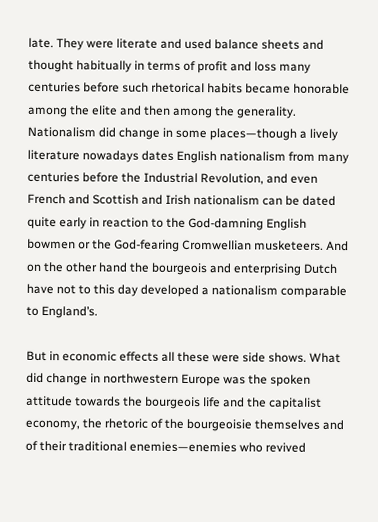late. They were literate and used balance sheets and thought habitually in terms of profit and loss many centuries before such rhetorical habits became honorable among the elite and then among the generality. Nationalism did change in some places—though a lively literature nowadays dates English nationalism from many centuries before the Industrial Revolution, and even French and Scottish and Irish nationalism can be dated quite early in reaction to the God-damning English bowmen or the God-fearing Cromwellian musketeers. And on the other hand the bourgeois and enterprising Dutch have not to this day developed a nationalism comparable to England’s.

But in economic effects all these were side shows. What did change in northwestern Europe was the spoken attitude towards the bourgeois life and the capitalist economy, the rhetoric of the bourgeoisie themselves and of their traditional enemies—enemies who revived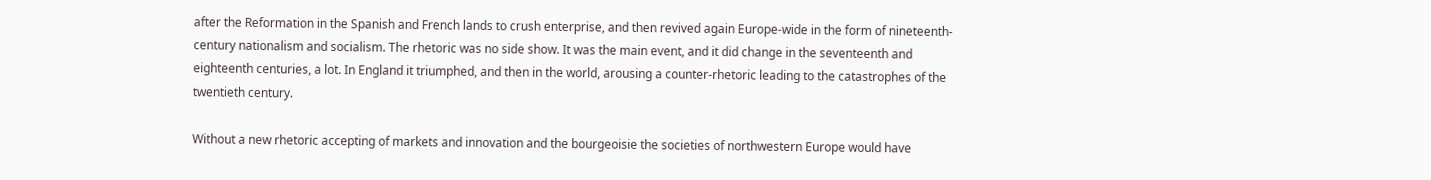after the Reformation in the Spanish and French lands to crush enterprise, and then revived again Europe-wide in the form of nineteenth-century nationalism and socialism. The rhetoric was no side show. It was the main event, and it did change in the seventeenth and eighteenth centuries, a lot. In England it triumphed, and then in the world, arousing a counter-rhetoric leading to the catastrophes of the twentieth century.

Without a new rhetoric accepting of markets and innovation and the bourgeoisie the societies of northwestern Europe would have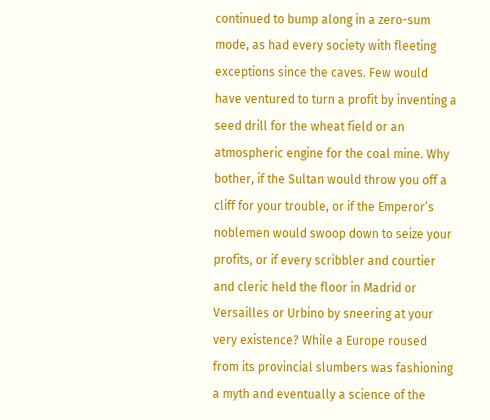continued to bump along in a zero-sum mode, as had every society with fleeting exceptions since the caves. Few would have ventured to turn a profit by inventing a seed drill for the wheat field or an atmospheric engine for the coal mine. Why bother, if the Sultan would throw you off a cliff for your trouble, or if the Emperor’s noblemen would swoop down to seize your profits, or if every scribbler and courtier and cleric held the floor in Madrid or Versailles or Urbino by sneering at your very existence? While a Europe roused from its provincial slumbers was fashioning a myth and eventually a science of the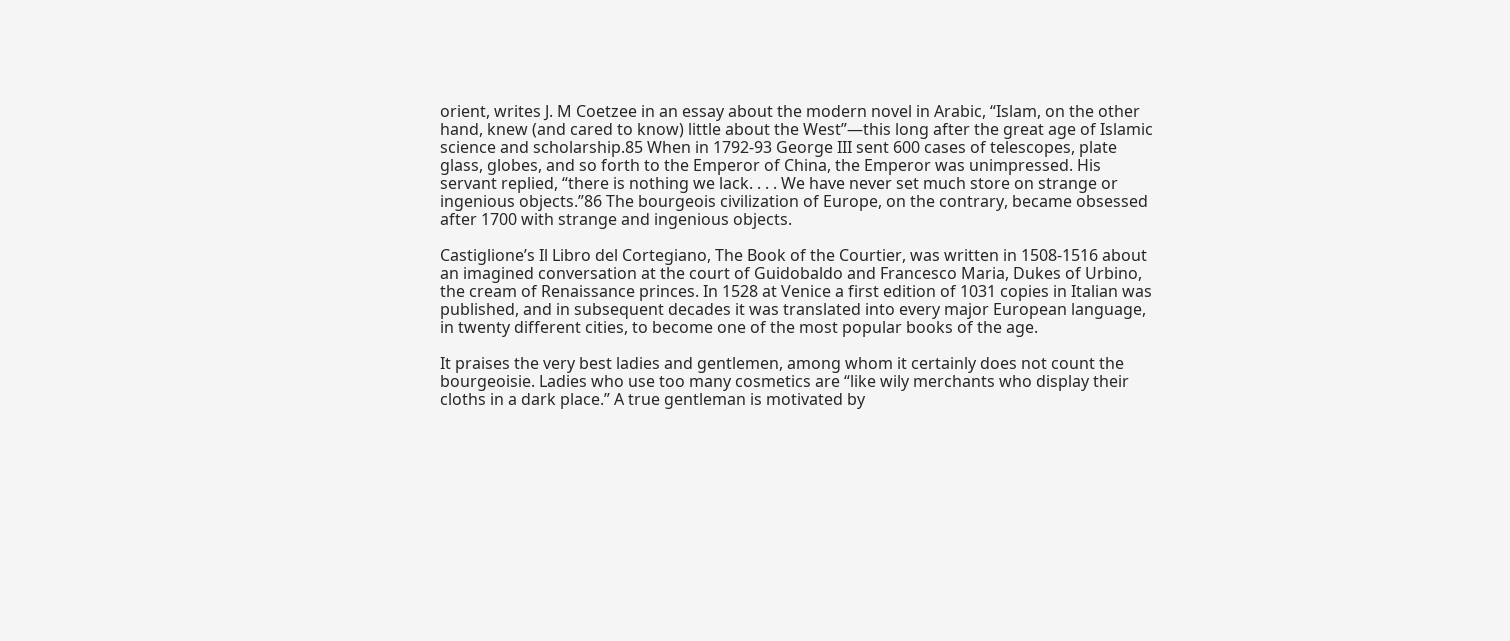orient, writes J. M Coetzee in an essay about the modern novel in Arabic, “Islam, on the other hand, knew (and cared to know) little about the West”—this long after the great age of Islamic science and scholarship.85 When in 1792-93 George III sent 600 cases of telescopes, plate glass, globes, and so forth to the Emperor of China, the Emperor was unimpressed. His servant replied, “there is nothing we lack. . . . We have never set much store on strange or ingenious objects.”86 The bourgeois civilization of Europe, on the contrary, became obsessed after 1700 with strange and ingenious objects.

Castiglione’s Il Libro del Cortegiano, The Book of the Courtier, was written in 1508-1516 about an imagined conversation at the court of Guidobaldo and Francesco Maria, Dukes of Urbino, the cream of Renaissance princes. In 1528 at Venice a first edition of 1031 copies in Italian was published, and in subsequent decades it was translated into every major European language, in twenty different cities, to become one of the most popular books of the age.

It praises the very best ladies and gentlemen, among whom it certainly does not count the bourgeoisie. Ladies who use too many cosmetics are “like wily merchants who display their cloths in a dark place.” A true gentleman is motivated by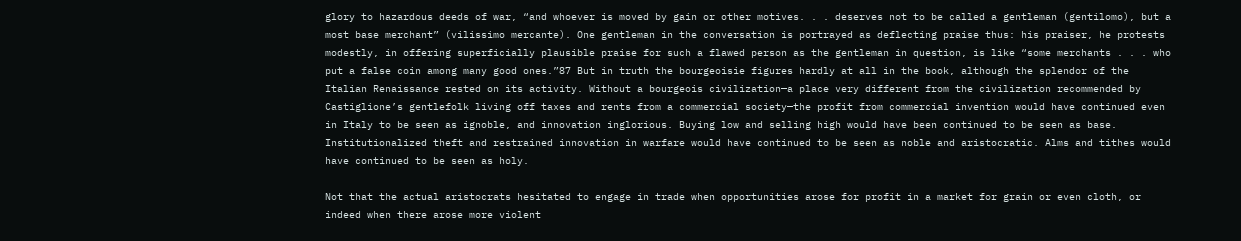glory to hazardous deeds of war, “and whoever is moved by gain or other motives. . . deserves not to be called a gentleman (gentilomo), but a most base merchant” (vilissimo mercante). One gentleman in the conversation is portrayed as deflecting praise thus: his praiser, he protests modestly, in offering superficially plausible praise for such a flawed person as the gentleman in question, is like “some merchants . . . who put a false coin among many good ones.”87 But in truth the bourgeoisie figures hardly at all in the book, although the splendor of the Italian Renaissance rested on its activity. Without a bourgeois civilization—a place very different from the civilization recommended by Castiglione’s gentlefolk living off taxes and rents from a commercial society—the profit from commercial invention would have continued even in Italy to be seen as ignoble, and innovation inglorious. Buying low and selling high would have been continued to be seen as base. Institutionalized theft and restrained innovation in warfare would have continued to be seen as noble and aristocratic. Alms and tithes would have continued to be seen as holy.

Not that the actual aristocrats hesitated to engage in trade when opportunities arose for profit in a market for grain or even cloth, or indeed when there arose more violent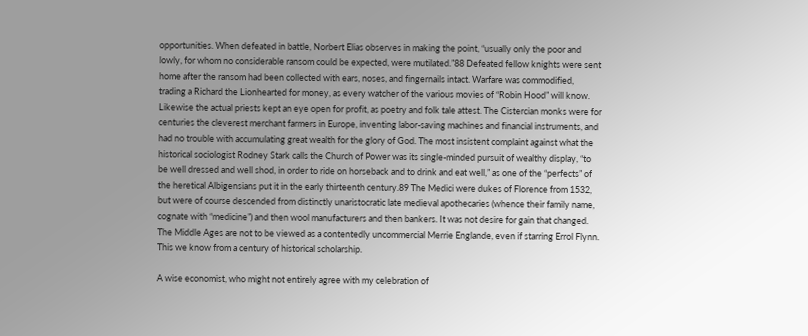opportunities. When defeated in battle, Norbert Elias observes in making the point, “usually only the poor and lowly, for whom no considerable ransom could be expected, were mutilated.”88 Defeated fellow knights were sent home after the ransom had been collected with ears, noses, and fingernails intact. Warfare was commodified, trading a Richard the Lionhearted for money, as every watcher of the various movies of “Robin Hood” will know. Likewise the actual priests kept an eye open for profit, as poetry and folk tale attest. The Cistercian monks were for centuries the cleverest merchant farmers in Europe, inventing labor-saving machines and financial instruments, and had no trouble with accumulating great wealth for the glory of God. The most insistent complaint against what the historical sociologist Rodney Stark calls the Church of Power was its single-minded pursuit of wealthy display, “to be well dressed and well shod, in order to ride on horseback and to drink and eat well,” as one of the “perfects” of the heretical Albigensians put it in the early thirteenth century.89 The Medici were dukes of Florence from 1532, but were of course descended from distinctly unaristocratic late medieval apothecaries (whence their family name, cognate with “medicine”) and then wool manufacturers and then bankers. It was not desire for gain that changed. The Middle Ages are not to be viewed as a contentedly uncommercial Merrie Englande, even if starring Errol Flynn. This we know from a century of historical scholarship.

A wise economist, who might not entirely agree with my celebration of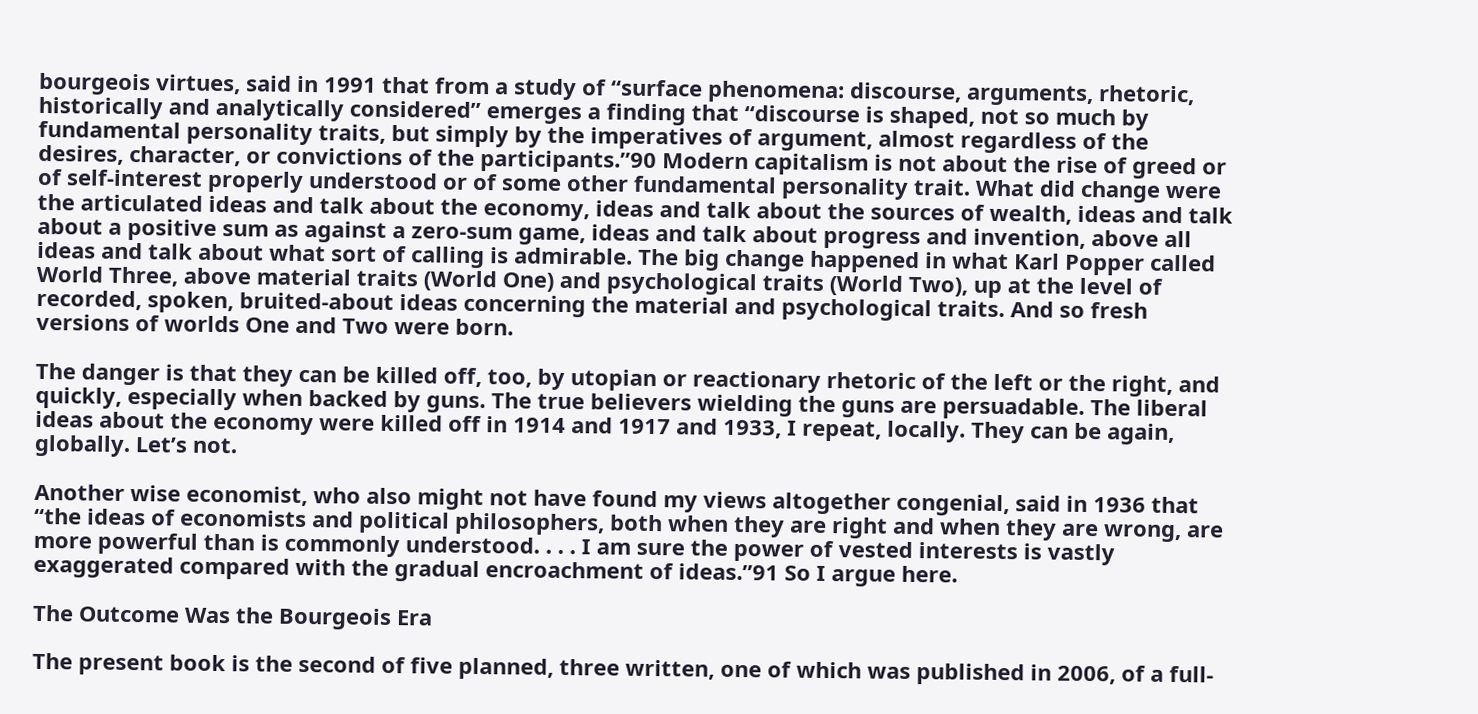bourgeois virtues, said in 1991 that from a study of “surface phenomena: discourse, arguments, rhetoric, historically and analytically considered” emerges a finding that “discourse is shaped, not so much by fundamental personality traits, but simply by the imperatives of argument, almost regardless of the desires, character, or convictions of the participants.”90 Modern capitalism is not about the rise of greed or of self-interest properly understood or of some other fundamental personality trait. What did change were the articulated ideas and talk about the economy, ideas and talk about the sources of wealth, ideas and talk about a positive sum as against a zero-sum game, ideas and talk about progress and invention, above all ideas and talk about what sort of calling is admirable. The big change happened in what Karl Popper called World Three, above material traits (World One) and psychological traits (World Two), up at the level of recorded, spoken, bruited-about ideas concerning the material and psychological traits. And so fresh versions of worlds One and Two were born.

The danger is that they can be killed off, too, by utopian or reactionary rhetoric of the left or the right, and quickly, especially when backed by guns. The true believers wielding the guns are persuadable. The liberal ideas about the economy were killed off in 1914 and 1917 and 1933, I repeat, locally. They can be again, globally. Let’s not.

Another wise economist, who also might not have found my views altogether congenial, said in 1936 that “the ideas of economists and political philosophers, both when they are right and when they are wrong, are more powerful than is commonly understood. . . . I am sure the power of vested interests is vastly exaggerated compared with the gradual encroachment of ideas.”91 So I argue here.

The Outcome Was the Bourgeois Era

The present book is the second of five planned, three written, one of which was published in 2006, of a full-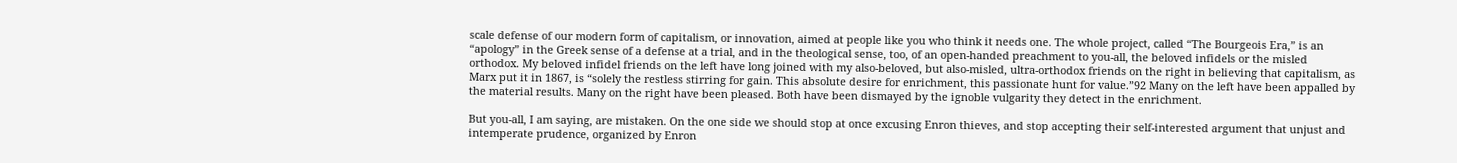scale defense of our modern form of capitalism, or innovation, aimed at people like you who think it needs one. The whole project, called “The Bourgeois Era,” is an “apology” in the Greek sense of a defense at a trial, and in the theological sense, too, of an open-handed preachment to you-all, the beloved infidels or the misled orthodox. My beloved infidel friends on the left have long joined with my also-beloved, but also-misled, ultra-orthodox friends on the right in believing that capitalism, as Marx put it in 1867, is “solely the restless stirring for gain. This absolute desire for enrichment, this passionate hunt for value.”92 Many on the left have been appalled by the material results. Many on the right have been pleased. Both have been dismayed by the ignoble vulgarity they detect in the enrichment.

But you-all, I am saying, are mistaken. On the one side we should stop at once excusing Enron thieves, and stop accepting their self-interested argument that unjust and intemperate prudence, organized by Enron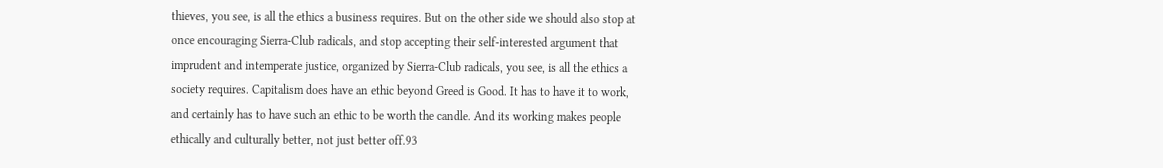thieves, you see, is all the ethics a business requires. But on the other side we should also stop at once encouraging Sierra-Club radicals, and stop accepting their self-interested argument that imprudent and intemperate justice, organized by Sierra-Club radicals, you see, is all the ethics a society requires. Capitalism does have an ethic beyond Greed is Good. It has to have it to work, and certainly has to have such an ethic to be worth the candle. And its working makes people ethically and culturally better, not just better off.93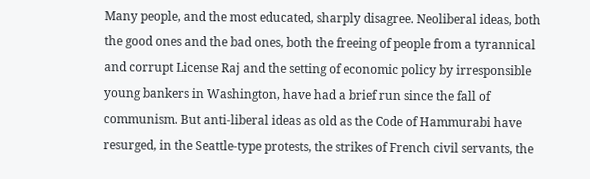Many people, and the most educated, sharply disagree. Neoliberal ideas, both the good ones and the bad ones, both the freeing of people from a tyrannical and corrupt License Raj and the setting of economic policy by irresponsible young bankers in Washington, have had a brief run since the fall of communism. But anti-liberal ideas as old as the Code of Hammurabi have resurged, in the Seattle-type protests, the strikes of French civil servants, the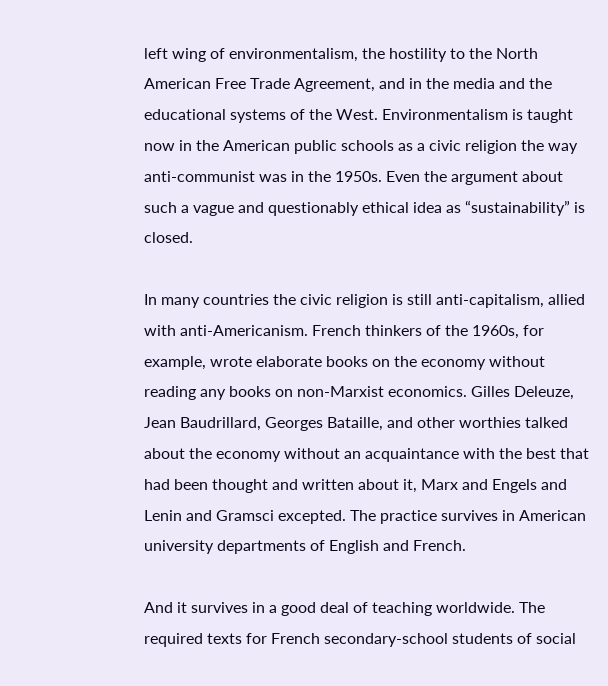left wing of environmentalism, the hostility to the North American Free Trade Agreement, and in the media and the educational systems of the West. Environmentalism is taught now in the American public schools as a civic religion the way anti-communist was in the 1950s. Even the argument about such a vague and questionably ethical idea as “sustainability” is closed.

In many countries the civic religion is still anti-capitalism, allied with anti-Americanism. French thinkers of the 1960s, for example, wrote elaborate books on the economy without reading any books on non-Marxist economics. Gilles Deleuze, Jean Baudrillard, Georges Bataille, and other worthies talked about the economy without an acquaintance with the best that had been thought and written about it, Marx and Engels and Lenin and Gramsci excepted. The practice survives in American university departments of English and French.

And it survives in a good deal of teaching worldwide. The required texts for French secondary-school students of social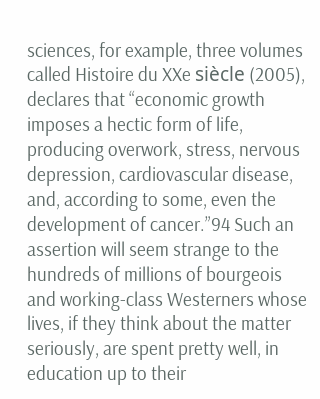sciences, for example, three volumes called Histoire du XXe siècle (2005), declares that “economic growth imposes a hectic form of life, producing overwork, stress, nervous depression, cardiovascular disease, and, according to some, even the development of cancer.”94 Such an assertion will seem strange to the hundreds of millions of bourgeois and working-class Westerners whose lives, if they think about the matter seriously, are spent pretty well, in education up to their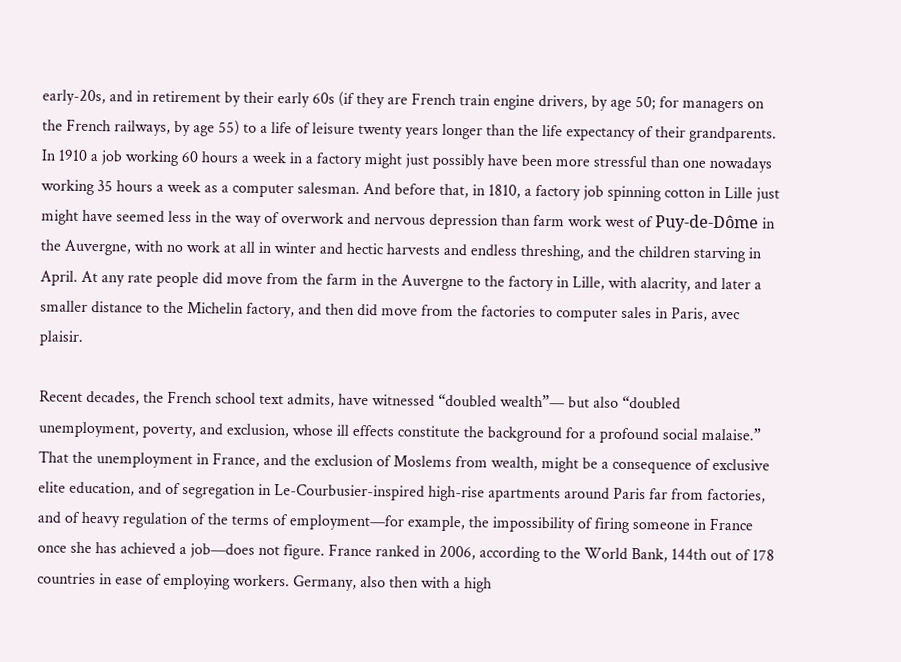early-20s, and in retirement by their early 60s (if they are French train engine drivers, by age 50; for managers on the French railways, by age 55) to a life of leisure twenty years longer than the life expectancy of their grandparents. In 1910 a job working 60 hours a week in a factory might just possibly have been more stressful than one nowadays working 35 hours a week as a computer salesman. And before that, in 1810, a factory job spinning cotton in Lille just might have seemed less in the way of overwork and nervous depression than farm work west of Puy-de-Dôme in the Auvergne, with no work at all in winter and hectic harvests and endless threshing, and the children starving in April. At any rate people did move from the farm in the Auvergne to the factory in Lille, with alacrity, and later a smaller distance to the Michelin factory, and then did move from the factories to computer sales in Paris, avec plaisir.

Recent decades, the French school text admits, have witnessed “doubled wealth”— but also “doubled unemployment, poverty, and exclusion, whose ill effects constitute the background for a profound social malaise.” That the unemployment in France, and the exclusion of Moslems from wealth, might be a consequence of exclusive elite education, and of segregation in Le-Courbusier-inspired high-rise apartments around Paris far from factories, and of heavy regulation of the terms of employment—for example, the impossibility of firing someone in France once she has achieved a job—does not figure. France ranked in 2006, according to the World Bank, 144th out of 178 countries in ease of employing workers. Germany, also then with a high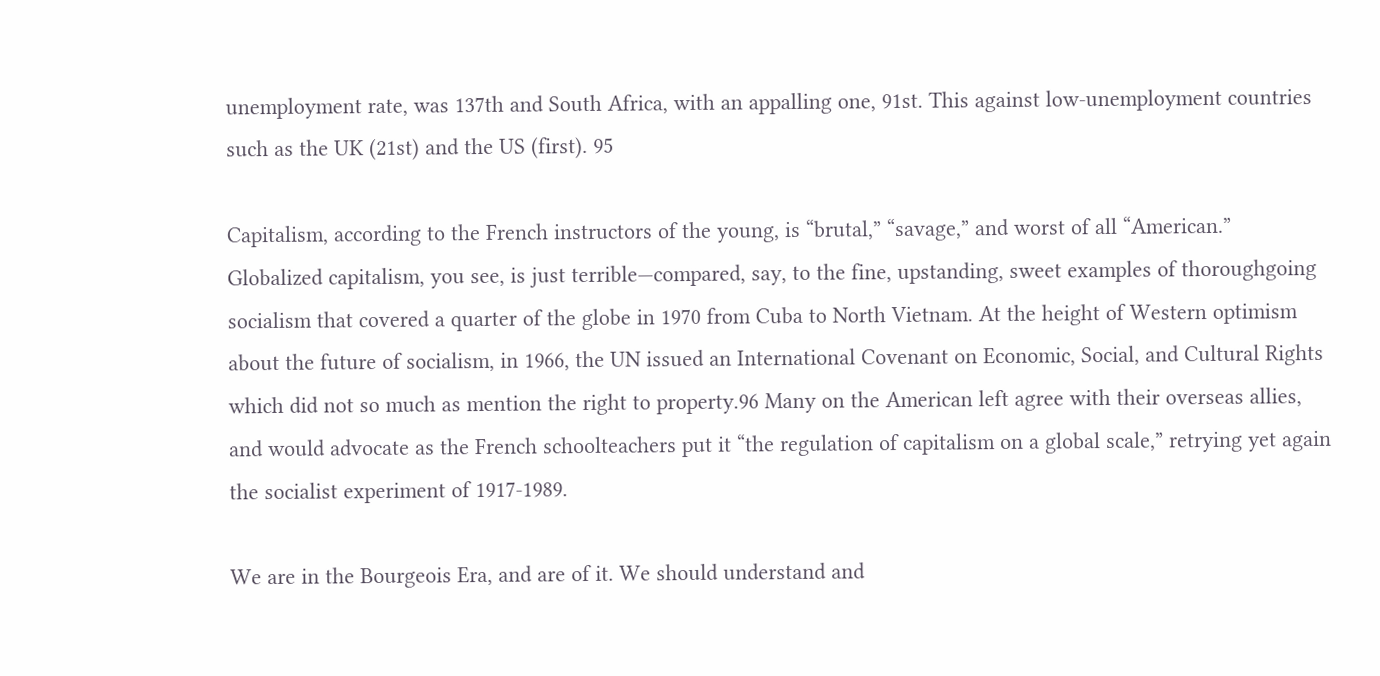unemployment rate, was 137th and South Africa, with an appalling one, 91st. This against low-unemployment countries such as the UK (21st) and the US (first). 95

Capitalism, according to the French instructors of the young, is “brutal,” “savage,” and worst of all “American.” Globalized capitalism, you see, is just terrible—compared, say, to the fine, upstanding, sweet examples of thoroughgoing socialism that covered a quarter of the globe in 1970 from Cuba to North Vietnam. At the height of Western optimism about the future of socialism, in 1966, the UN issued an International Covenant on Economic, Social, and Cultural Rights which did not so much as mention the right to property.96 Many on the American left agree with their overseas allies, and would advocate as the French schoolteachers put it “the regulation of capitalism on a global scale,” retrying yet again the socialist experiment of 1917-1989.

We are in the Bourgeois Era, and are of it. We should understand and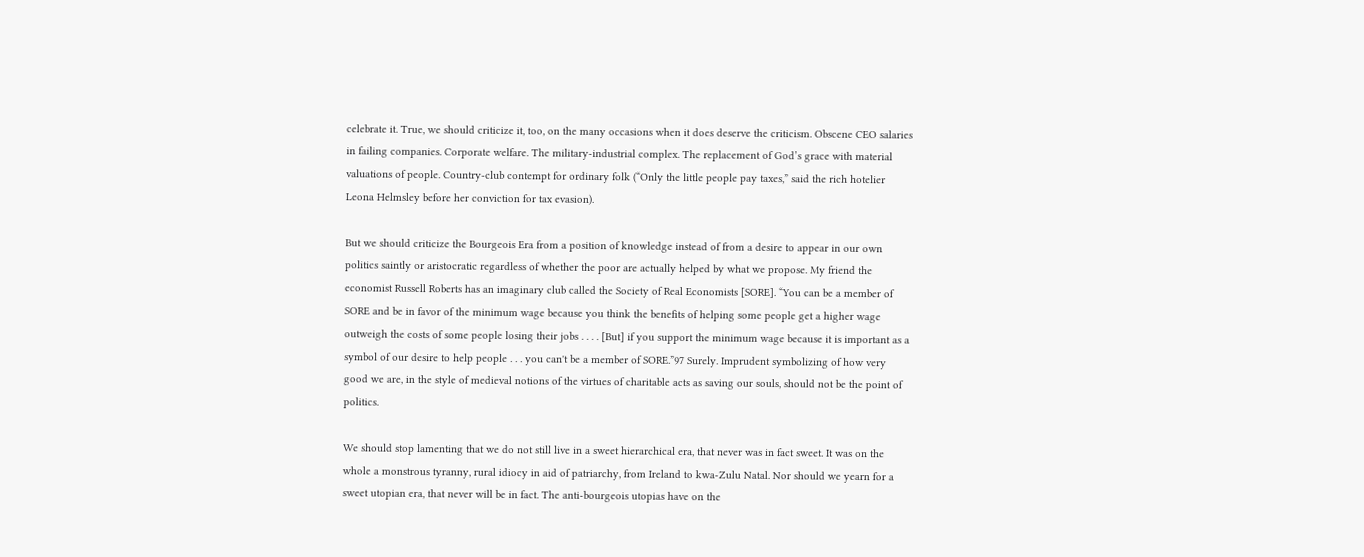celebrate it. True, we should criticize it, too, on the many occasions when it does deserve the criticism. Obscene CEO salaries in failing companies. Corporate welfare. The military-industrial complex. The replacement of God’s grace with material valuations of people. Country-club contempt for ordinary folk (“Only the little people pay taxes,” said the rich hotelier Leona Helmsley before her conviction for tax evasion).

But we should criticize the Bourgeois Era from a position of knowledge instead of from a desire to appear in our own politics saintly or aristocratic regardless of whether the poor are actually helped by what we propose. My friend the economist Russell Roberts has an imaginary club called the Society of Real Economists [SORE]. “You can be a member of SORE and be in favor of the minimum wage because you think the benefits of helping some people get a higher wage outweigh the costs of some people losing their jobs . . . . [But] if you support the minimum wage because it is important as a symbol of our desire to help people . . . you can't be a member of SORE.”97 Surely. Imprudent symbolizing of how very good we are, in the style of medieval notions of the virtues of charitable acts as saving our souls, should not be the point of politics.

We should stop lamenting that we do not still live in a sweet hierarchical era, that never was in fact sweet. It was on the whole a monstrous tyranny, rural idiocy in aid of patriarchy, from Ireland to kwa-Zulu Natal. Nor should we yearn for a sweet utopian era, that never will be in fact. The anti-bourgeois utopias have on the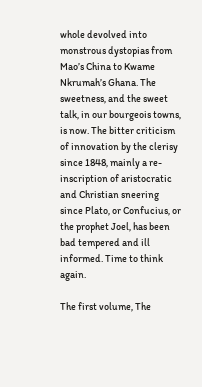whole devolved into monstrous dystopias from Mao’s China to Kwame Nkrumah’s Ghana. The sweetness, and the sweet talk, in our bourgeois towns, is now. The bitter criticism of innovation by the clerisy since 1848, mainly a re-inscription of aristocratic and Christian sneering since Plato, or Confucius, or the prophet Joel, has been bad tempered and ill informed. Time to think again.

The first volume, The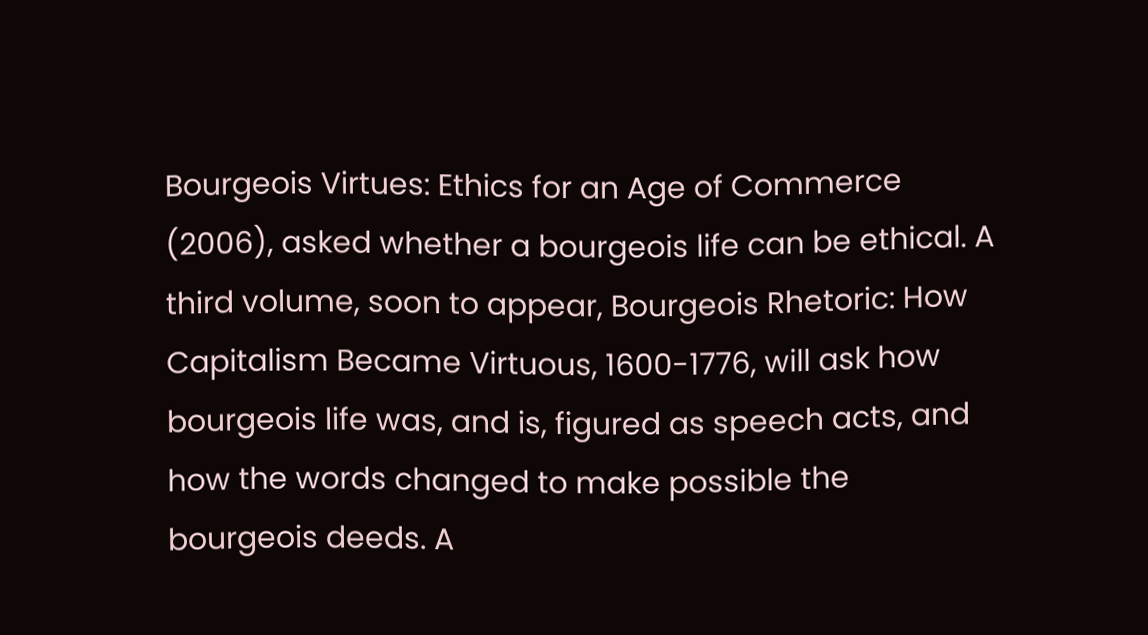Bourgeois Virtues: Ethics for an Age of Commerce (2006), asked whether a bourgeois life can be ethical. A third volume, soon to appear, Bourgeois Rhetoric: How Capitalism Became Virtuous, 1600-1776, will ask how bourgeois life was, and is, figured as speech acts, and how the words changed to make possible the bourgeois deeds. A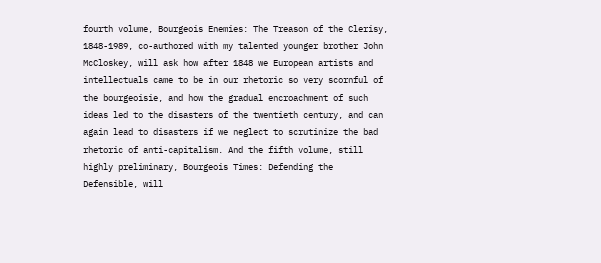fourth volume, Bourgeois Enemies: The Treason of the Clerisy, 1848-1989, co-authored with my talented younger brother John McCloskey, will ask how after 1848 we European artists and intellectuals came to be in our rhetoric so very scornful of the bourgeoisie, and how the gradual encroachment of such ideas led to the disasters of the twentieth century, and can again lead to disasters if we neglect to scrutinize the bad rhetoric of anti-capitalism. And the fifth volume, still highly preliminary, Bourgeois Times: Defending the Defensible, will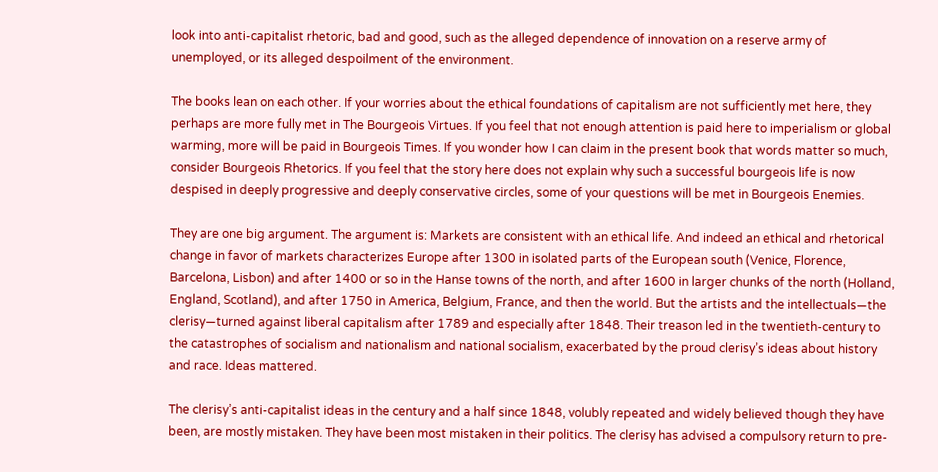look into anti-capitalist rhetoric, bad and good, such as the alleged dependence of innovation on a reserve army of unemployed, or its alleged despoilment of the environment.

The books lean on each other. If your worries about the ethical foundations of capitalism are not sufficiently met here, they perhaps are more fully met in The Bourgeois Virtues. If you feel that not enough attention is paid here to imperialism or global warming, more will be paid in Bourgeois Times. If you wonder how I can claim in the present book that words matter so much, consider Bourgeois Rhetorics. If you feel that the story here does not explain why such a successful bourgeois life is now despised in deeply progressive and deeply conservative circles, some of your questions will be met in Bourgeois Enemies.

They are one big argument. The argument is: Markets are consistent with an ethical life. And indeed an ethical and rhetorical change in favor of markets characterizes Europe after 1300 in isolated parts of the European south (Venice, Florence, Barcelona, Lisbon) and after 1400 or so in the Hanse towns of the north, and after 1600 in larger chunks of the north (Holland, England, Scotland), and after 1750 in America, Belgium, France, and then the world. But the artists and the intellectuals—the clerisy—turned against liberal capitalism after 1789 and especially after 1848. Their treason led in the twentieth-century to the catastrophes of socialism and nationalism and national socialism, exacerbated by the proud clerisy’s ideas about history and race. Ideas mattered.

The clerisy’s anti-capitalist ideas in the century and a half since 1848, volubly repeated and widely believed though they have been, are mostly mistaken. They have been most mistaken in their politics. The clerisy has advised a compulsory return to pre-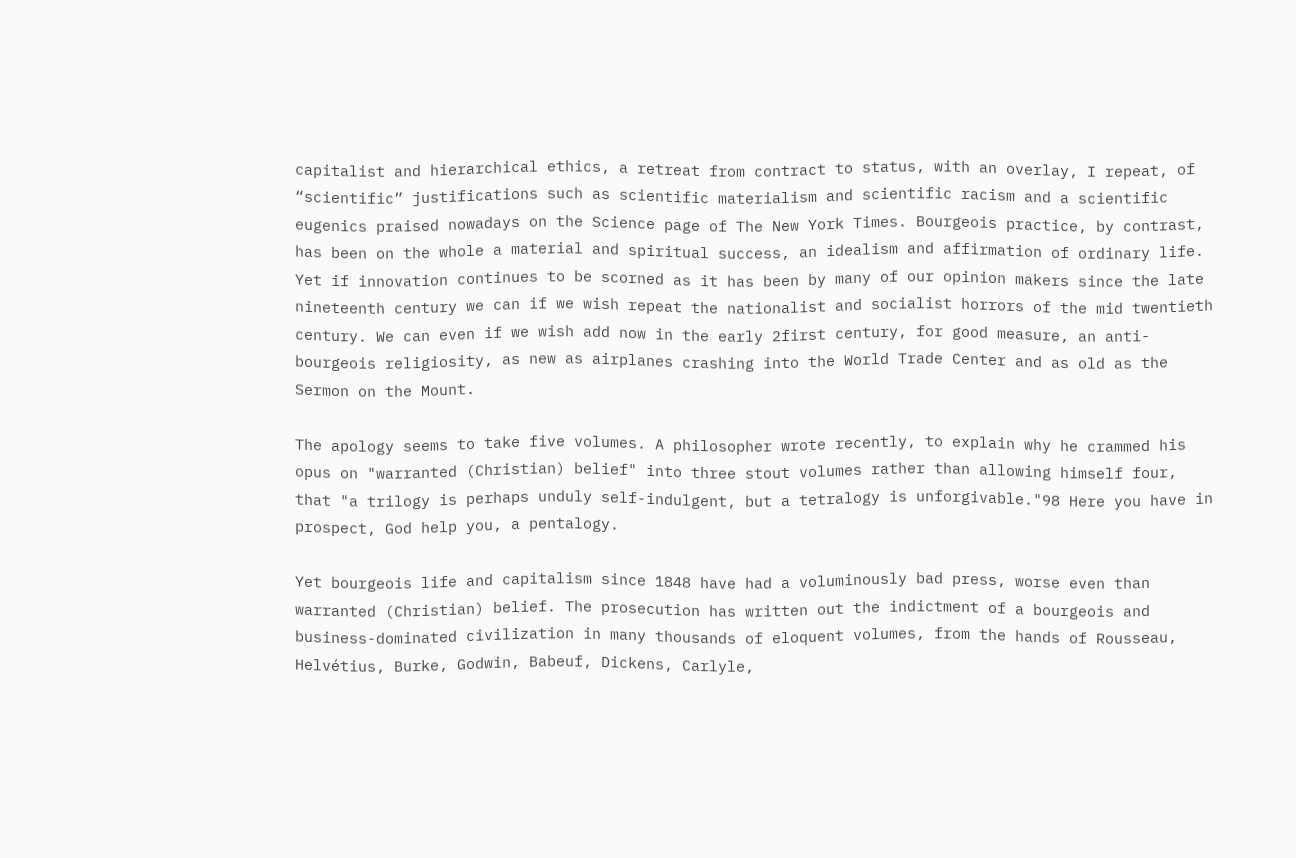capitalist and hierarchical ethics, a retreat from contract to status, with an overlay, I repeat, of “scientific” justifications such as scientific materialism and scientific racism and a scientific eugenics praised nowadays on the Science page of The New York Times. Bourgeois practice, by contrast, has been on the whole a material and spiritual success, an idealism and affirmation of ordinary life. Yet if innovation continues to be scorned as it has been by many of our opinion makers since the late nineteenth century we can if we wish repeat the nationalist and socialist horrors of the mid twentieth century. We can even if we wish add now in the early 2first century, for good measure, an anti-bourgeois religiosity, as new as airplanes crashing into the World Trade Center and as old as the Sermon on the Mount.

The apology seems to take five volumes. A philosopher wrote recently, to explain why he crammed his opus on "warranted (Christian) belief" into three stout volumes rather than allowing himself four, that "a trilogy is perhaps unduly self-indulgent, but a tetralogy is unforgivable."98 Here you have in prospect, God help you, a pentalogy.

Yet bourgeois life and capitalism since 1848 have had a voluminously bad press, worse even than warranted (Christian) belief. The prosecution has written out the indictment of a bourgeois and business-dominated civilization in many thousands of eloquent volumes, from the hands of Rousseau, Helvétius, Burke, Godwin, Babeuf, Dickens, Carlyle,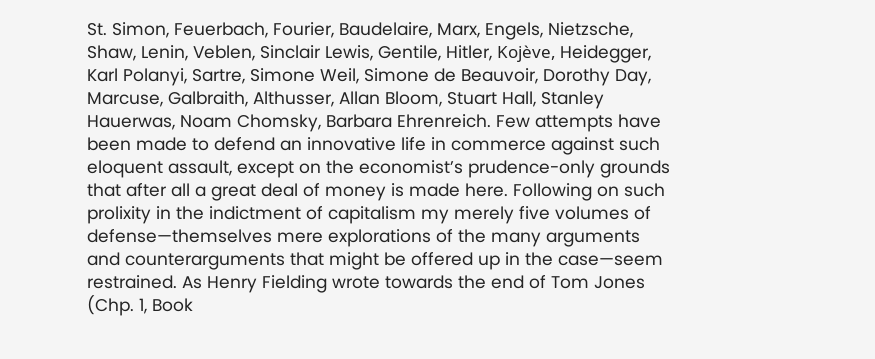St. Simon, Feuerbach, Fourier, Baudelaire, Marx, Engels, Nietzsche, Shaw, Lenin, Veblen, Sinclair Lewis, Gentile, Hitler, Kojève, Heidegger, Karl Polanyi, Sartre, Simone Weil, Simone de Beauvoir, Dorothy Day, Marcuse, Galbraith, Althusser, Allan Bloom, Stuart Hall, Stanley Hauerwas, Noam Chomsky, Barbara Ehrenreich. Few attempts have been made to defend an innovative life in commerce against such eloquent assault, except on the economist’s prudence-only grounds that after all a great deal of money is made here. Following on such prolixity in the indictment of capitalism my merely five volumes of defense—themselves mere explorations of the many arguments and counterarguments that might be offered up in the case—seem restrained. As Henry Fielding wrote towards the end of Tom Jones (Chp. 1, Book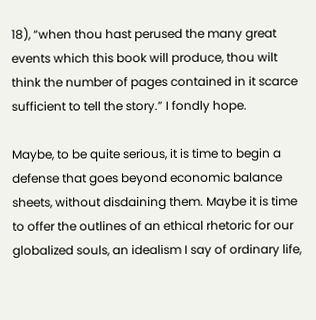18), “when thou hast perused the many great events which this book will produce, thou wilt think the number of pages contained in it scarce sufficient to tell the story.” I fondly hope.

Maybe, to be quite serious, it is time to begin a defense that goes beyond economic balance sheets, without disdaining them. Maybe it is time to offer the outlines of an ethical rhetoric for our globalized souls, an idealism I say of ordinary life,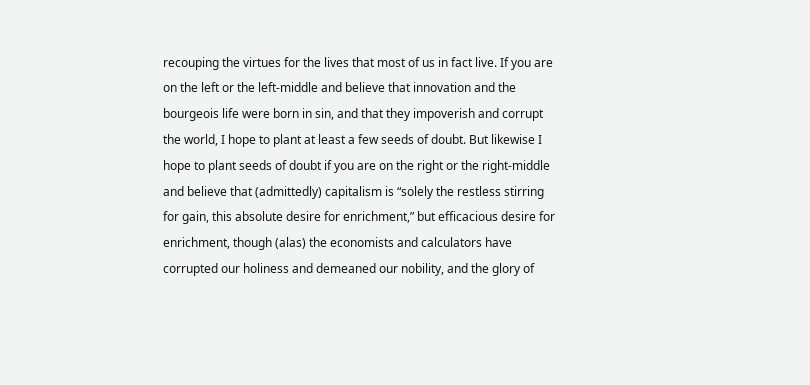recouping the virtues for the lives that most of us in fact live. If you are on the left or the left-middle and believe that innovation and the bourgeois life were born in sin, and that they impoverish and corrupt the world, I hope to plant at least a few seeds of doubt. But likewise I hope to plant seeds of doubt if you are on the right or the right-middle and believe that (admittedly) capitalism is “solely the restless stirring for gain, this absolute desire for enrichment,” but efficacious desire for enrichment, though (alas) the economists and calculators have corrupted our holiness and demeaned our nobility, and the glory of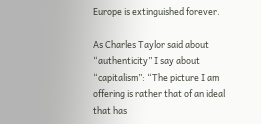Europe is extinguished forever.

As Charles Taylor said about “authenticity” I say about “capitalism”: “The picture I am offering is rather that of an ideal that has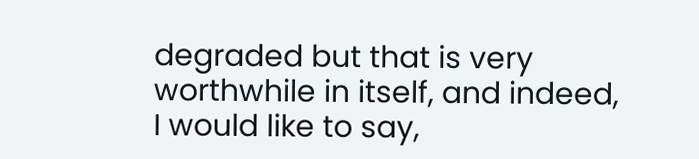degraded but that is very worthwhile in itself, and indeed, I would like to say,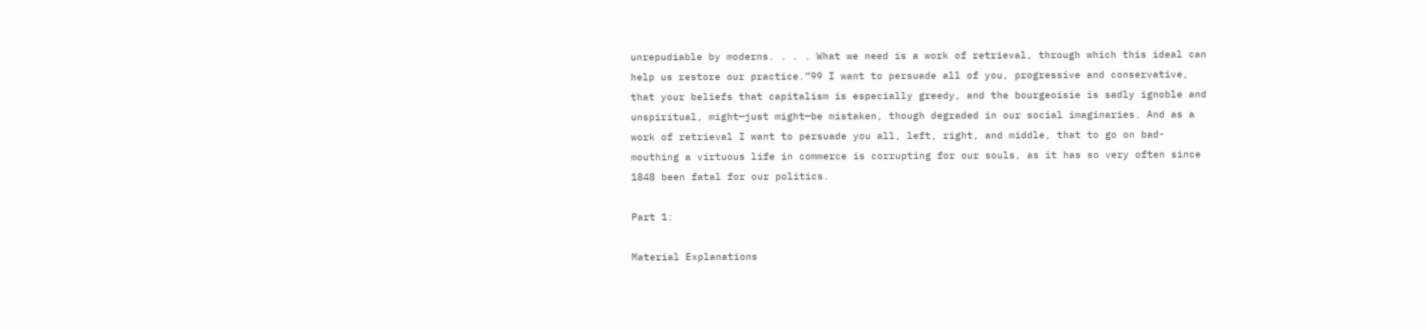unrepudiable by moderns. . . . What we need is a work of retrieval, through which this ideal can help us restore our practice.”99 I want to persuade all of you, progressive and conservative, that your beliefs that capitalism is especially greedy, and the bourgeoisie is sadly ignoble and unspiritual, might—just might—be mistaken, though degraded in our social imaginaries. And as a work of retrieval I want to persuade you all, left, right, and middle, that to go on bad-mouthing a virtuous life in commerce is corrupting for our souls, as it has so very often since 1848 been fatal for our politics.

Part 1:

Material Explanations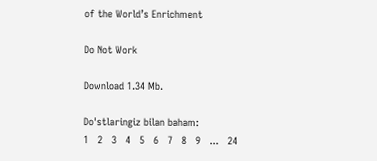of the World’s Enrichment

Do Not Work

Download 1.34 Mb.

Do'stlaringiz bilan baham:
1   2   3   4   5   6   7   8   9   ...   24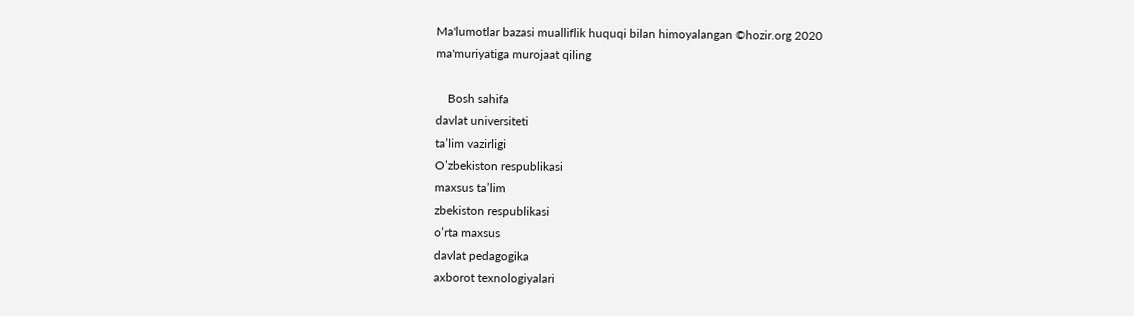Ma'lumotlar bazasi mualliflik huquqi bilan himoyalangan ©hozir.org 2020
ma'muriyatiga murojaat qiling

    Bosh sahifa
davlat universiteti
ta’lim vazirligi
O’zbekiston respublikasi
maxsus ta’lim
zbekiston respublikasi
o’rta maxsus
davlat pedagogika
axborot texnologiyalari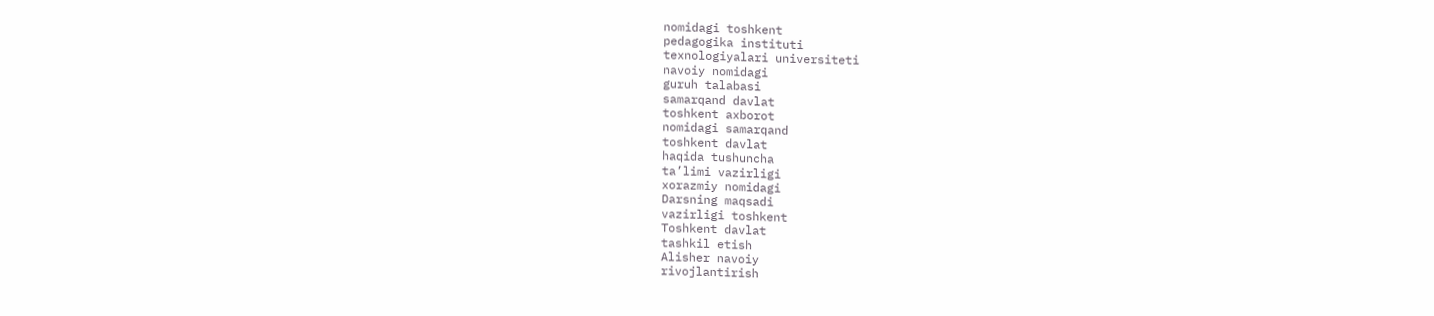nomidagi toshkent
pedagogika instituti
texnologiyalari universiteti
navoiy nomidagi
guruh talabasi
samarqand davlat
toshkent axborot
nomidagi samarqand
toshkent davlat
haqida tushuncha
ta’limi vazirligi
xorazmiy nomidagi
Darsning maqsadi
vazirligi toshkent
Toshkent davlat
tashkil etish
Alisher navoiy
rivojlantirish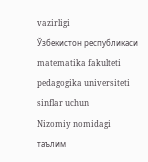vazirligi
Ўзбекистон республикаси
matematika fakulteti
pedagogika universiteti
sinflar uchun
Nizomiy nomidagi
таълим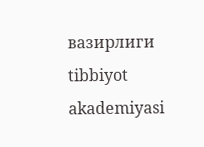вазирлиги
tibbiyot akademiyasi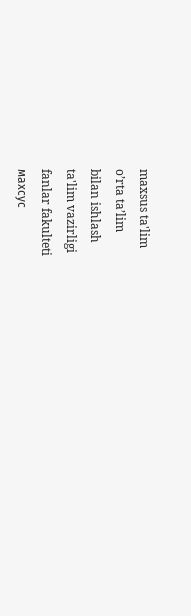maxsus ta'lim
o’rta ta’lim
bilan ishlash
ta'lim vazirligi
fanlar fakulteti
махсус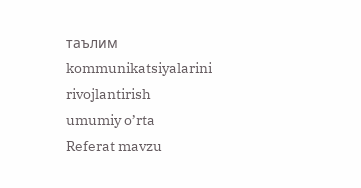таълим
kommunikatsiyalarini rivojlantirish
umumiy o’rta
Referat mavzu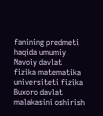fanining predmeti
haqida umumiy
Navoiy davlat
fizika matematika
universiteti fizika
Buxoro davlat
malakasini oshirish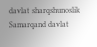davlat sharqshunoslik
Samarqand davlat